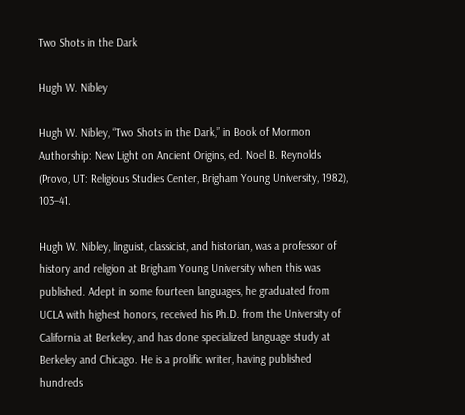Two Shots in the Dark

Hugh W. Nibley

Hugh W. Nibley, “Two Shots in the Dark,” in Book of Mormon Authorship: New Light on Ancient Origins, ed. Noel B. Reynolds (Provo, UT: Religious Studies Center, Brigham Young University, 1982), 103–41.

Hugh W. Nibley, linguist, classicist, and historian, was a professor of history and religion at Brigham Young University when this was published. Adept in some fourteen languages, he graduated from UCLA with highest honors, received his Ph.D. from the University of California at Berkeley, and has done specialized language study at Berkeley and Chicago. He is a prolific writer, having published hundreds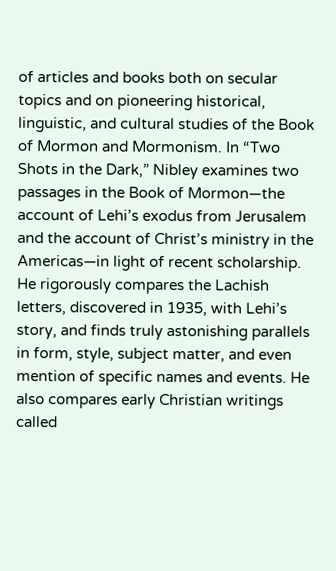of articles and books both on secular topics and on pioneering historical, linguistic, and cultural studies of the Book of Mormon and Mormonism. In “Two Shots in the Dark,” Nibley examines two passages in the Book of Mormon—the account of Lehi’s exodus from Jerusalem and the account of Christ’s ministry in the Americas—in light of recent scholarship. He rigorously compares the Lachish letters, discovered in 1935, with Lehi’s story, and finds truly astonishing parallels in form, style, subject matter, and even mention of specific names and events. He also compares early Christian writings called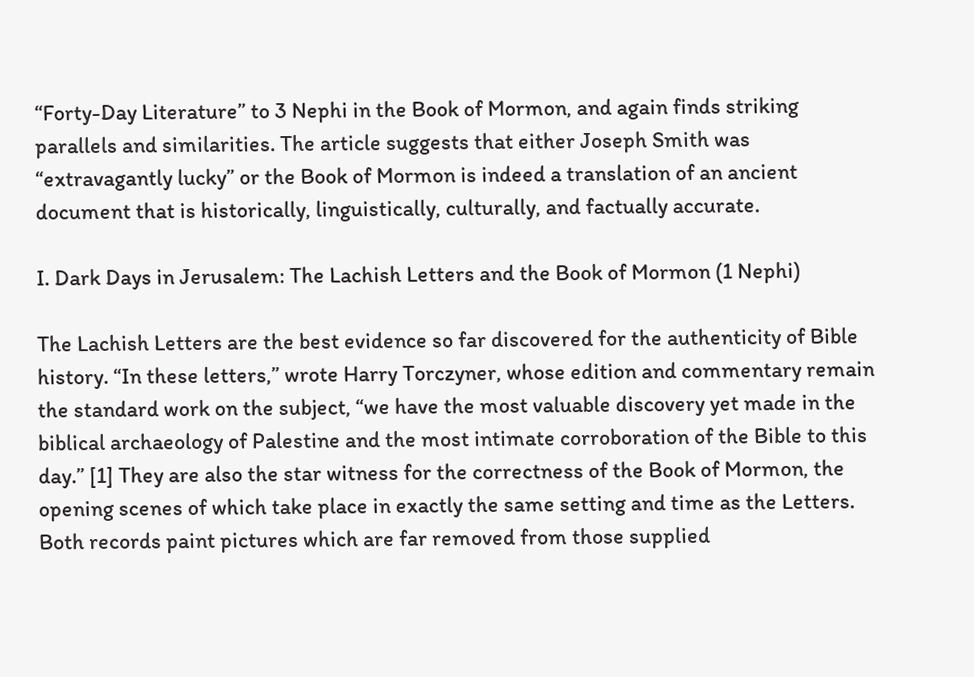“Forty-Day Literature” to 3 Nephi in the Book of Mormon, and again finds striking parallels and similarities. The article suggests that either Joseph Smith was “extravagantly lucky” or the Book of Mormon is indeed a translation of an ancient document that is historically, linguistically, culturally, and factually accurate.

I. Dark Days in Jerusalem: The Lachish Letters and the Book of Mormon (1 Nephi)

The Lachish Letters are the best evidence so far discovered for the authenticity of Bible history. “In these letters,” wrote Harry Torczyner, whose edition and commentary remain the standard work on the subject, “we have the most valuable discovery yet made in the biblical archaeology of Palestine and the most intimate corroboration of the Bible to this day.” [1] They are also the star witness for the correctness of the Book of Mormon, the opening scenes of which take place in exactly the same setting and time as the Letters. Both records paint pictures which are far removed from those supplied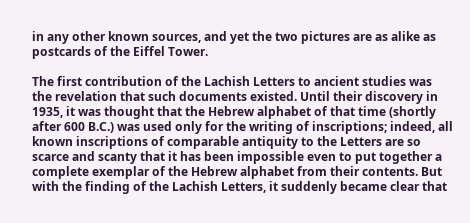in any other known sources, and yet the two pictures are as alike as postcards of the Eiffel Tower.

The first contribution of the Lachish Letters to ancient studies was the revelation that such documents existed. Until their discovery in 1935, it was thought that the Hebrew alphabet of that time (shortly after 600 B.C.) was used only for the writing of inscriptions; indeed, all known inscriptions of comparable antiquity to the Letters are so scarce and scanty that it has been impossible even to put together a complete exemplar of the Hebrew alphabet from their contents. But with the finding of the Lachish Letters, it suddenly became clear that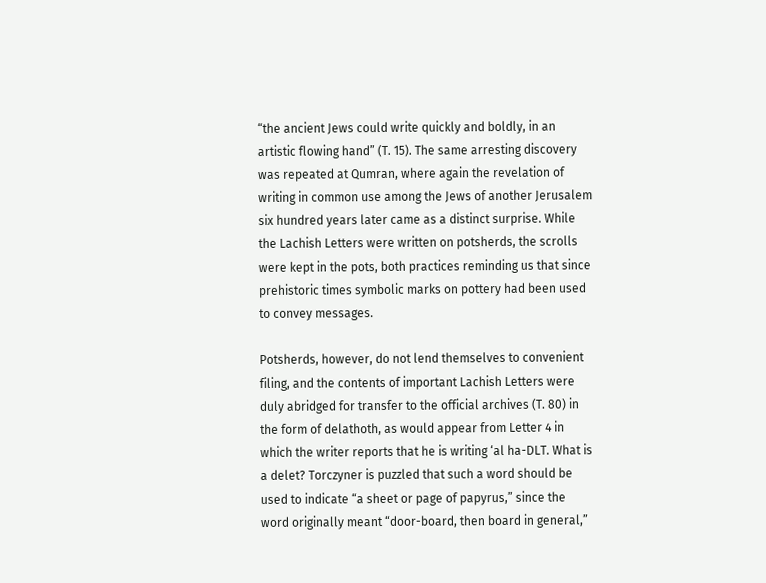“the ancient Jews could write quickly and boldly, in an artistic flowing hand” (T. 15). The same arresting discovery was repeated at Qumran, where again the revelation of writing in common use among the Jews of another Jerusalem six hundred years later came as a distinct surprise. While the Lachish Letters were written on potsherds, the scrolls were kept in the pots, both practices reminding us that since prehistoric times symbolic marks on pottery had been used to convey messages.

Potsherds, however, do not lend themselves to convenient filing, and the contents of important Lachish Letters were duly abridged for transfer to the official archives (T. 80) in the form of delathoth, as would appear from Letter 4 in which the writer reports that he is writing ‘al ha-DLT. What is a delet? Torczyner is puzzled that such a word should be used to indicate “a sheet or page of papyrus,” since the word originally meant “door-board, then board in general,”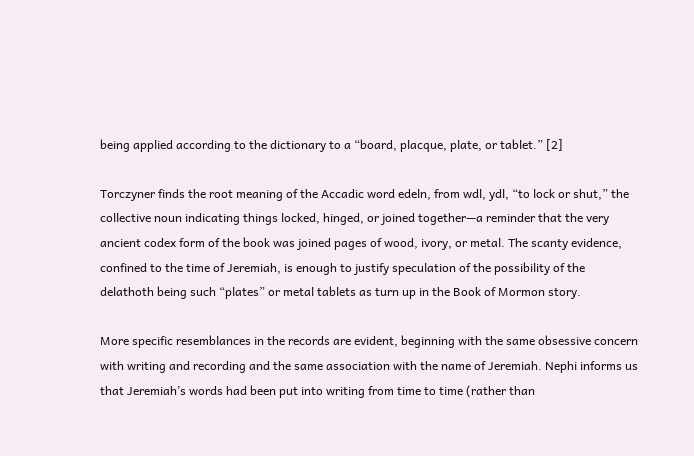being applied according to the dictionary to a “board, placque, plate, or tablet.” [2]

Torczyner finds the root meaning of the Accadic word edeln, from wdl, ydl, “to lock or shut,” the collective noun indicating things locked, hinged, or joined together—a reminder that the very ancient codex form of the book was joined pages of wood, ivory, or metal. The scanty evidence, confined to the time of Jeremiah, is enough to justify speculation of the possibility of the delathoth being such “plates” or metal tablets as turn up in the Book of Mormon story.

More specific resemblances in the records are evident, beginning with the same obsessive concern with writing and recording and the same association with the name of Jeremiah. Nephi informs us that Jeremiah’s words had been put into writing from time to time (rather than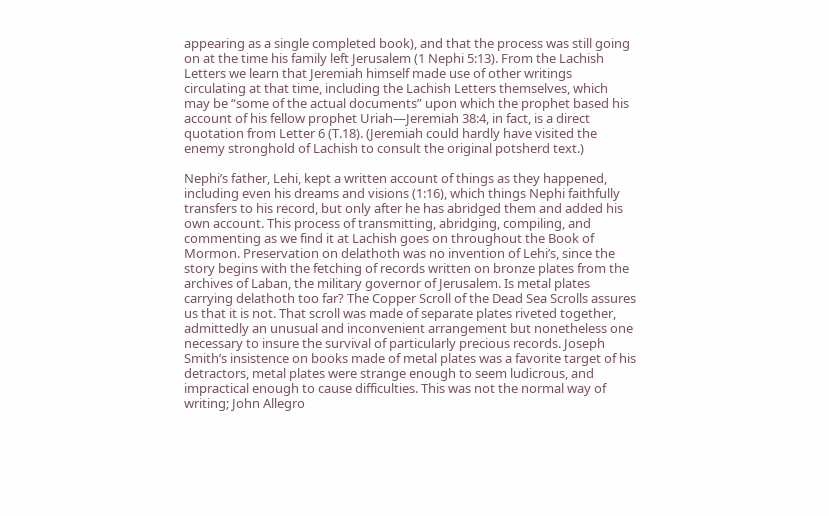appearing as a single completed book), and that the process was still going on at the time his family left Jerusalem (1 Nephi 5:13). From the Lachish Letters we learn that Jeremiah himself made use of other writings circulating at that time, including the Lachish Letters themselves, which may be “some of the actual documents” upon which the prophet based his account of his fellow prophet Uriah—Jeremiah 38:4, in fact, is a direct quotation from Letter 6 (T.18). (Jeremiah could hardly have visited the enemy stronghold of Lachish to consult the original potsherd text.)

Nephi’s father, Lehi, kept a written account of things as they happened, including even his dreams and visions (1:16), which things Nephi faithfully transfers to his record, but only after he has abridged them and added his own account. This process of transmitting, abridging, compiling, and commenting as we find it at Lachish goes on throughout the Book of Mormon. Preservation on delathoth was no invention of Lehi’s, since the story begins with the fetching of records written on bronze plates from the archives of Laban, the military governor of Jerusalem. Is metal plates carrying delathoth too far? The Copper Scroll of the Dead Sea Scrolls assures us that it is not. That scroll was made of separate plates riveted together, admittedly an unusual and inconvenient arrangement but nonetheless one necessary to insure the survival of particularly precious records. Joseph Smith’s insistence on books made of metal plates was a favorite target of his detractors, metal plates were strange enough to seem ludicrous, and impractical enough to cause difficulties. This was not the normal way of writing; John Allegro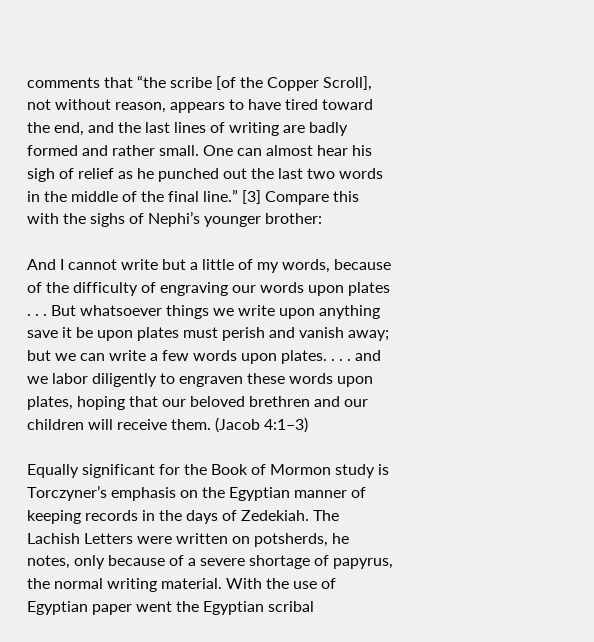comments that “the scribe [of the Copper Scroll], not without reason, appears to have tired toward the end, and the last lines of writing are badly formed and rather small. One can almost hear his sigh of relief as he punched out the last two words in the middle of the final line.” [3] Compare this with the sighs of Nephi’s younger brother:

And I cannot write but a little of my words, because of the difficulty of engraving our words upon plates . . . But whatsoever things we write upon anything save it be upon plates must perish and vanish away; but we can write a few words upon plates. . . . and we labor diligently to engraven these words upon plates, hoping that our beloved brethren and our children will receive them. (Jacob 4:1–3)

Equally significant for the Book of Mormon study is Torczyner’s emphasis on the Egyptian manner of keeping records in the days of Zedekiah. The Lachish Letters were written on potsherds, he notes, only because of a severe shortage of papyrus, the normal writing material. With the use of Egyptian paper went the Egyptian scribal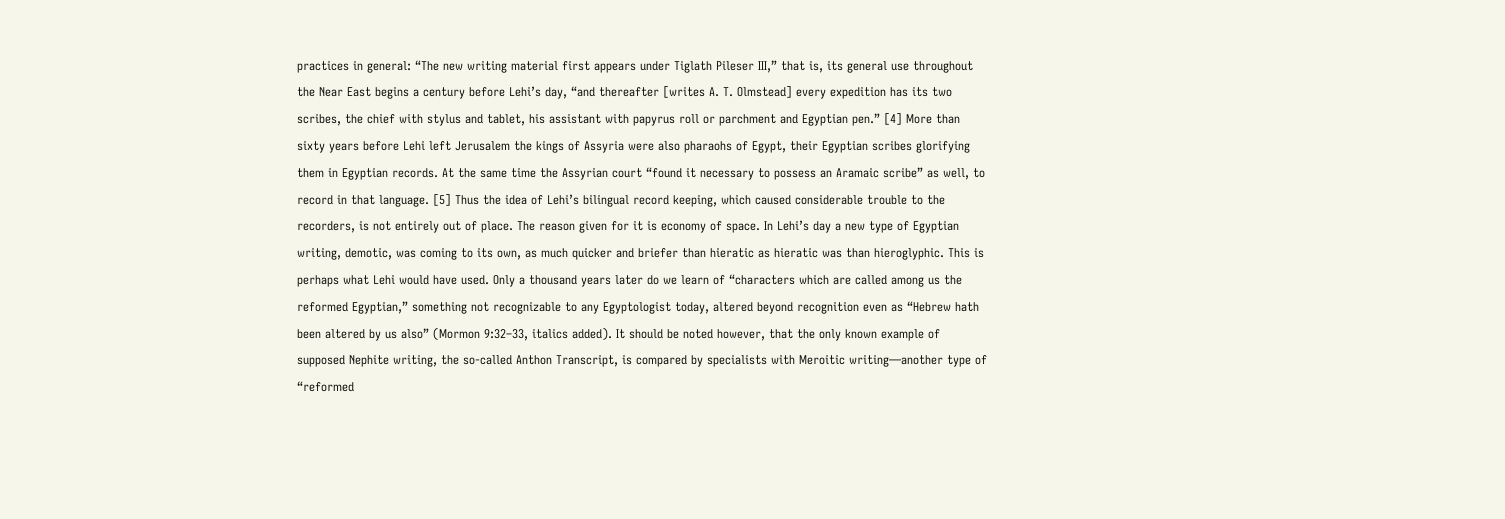practices in general: “The new writing material first appears under Tiglath Pileser III,” that is, its general use throughout the Near East begins a century before Lehi’s day, “and thereafter [writes A. T. Olmstead] every expedition has its two scribes, the chief with stylus and tablet, his assistant with papyrus roll or parchment and Egyptian pen.” [4] More than sixty years before Lehi left Jerusalem the kings of Assyria were also pharaohs of Egypt, their Egyptian scribes glorifying them in Egyptian records. At the same time the Assyrian court “found it necessary to possess an Aramaic scribe” as well, to record in that language. [5] Thus the idea of Lehi’s bilingual record keeping, which caused considerable trouble to the recorders, is not entirely out of place. The reason given for it is economy of space. In Lehi’s day a new type of Egyptian writing, demotic, was coming to its own, as much quicker and briefer than hieratic as hieratic was than hieroglyphic. This is perhaps what Lehi would have used. Only a thousand years later do we learn of “characters which are called among us the reformed Egyptian,” something not recognizable to any Egyptologist today, altered beyond recognition even as “Hebrew hath been altered by us also” (Mormon 9:32–33, italics added). It should be noted however, that the only known example of supposed Nephite writing, the so-called Anthon Transcript, is compared by specialists with Meroitic writing—another type of “reformed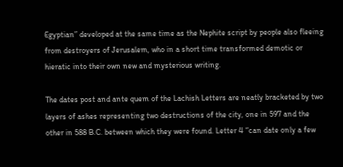Egyptian” developed at the same time as the Nephite script by people also fleeing from destroyers of Jerusalem, who in a short time transformed demotic or hieratic into their own new and mysterious writing.

The dates post and ante quem of the Lachish Letters are neatly bracketed by two layers of ashes representing two destructions of the city, one in 597 and the other in 588 B.C. between which they were found. Letter 4 “can date only a few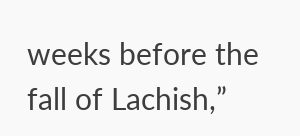weeks before the fall of Lachish,”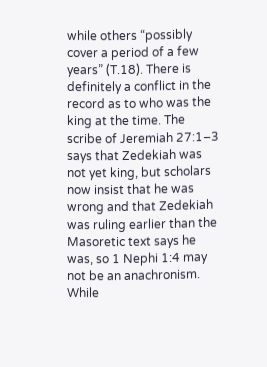while others “possibly cover a period of a few years” (T.18). There is definitely a conflict in the record as to who was the king at the time. The scribe of Jeremiah 27:1–3 says that Zedekiah was not yet king, but scholars now insist that he was wrong and that Zedekiah was ruling earlier than the Masoretic text says he was, so 1 Nephi 1:4 may not be an anachronism. While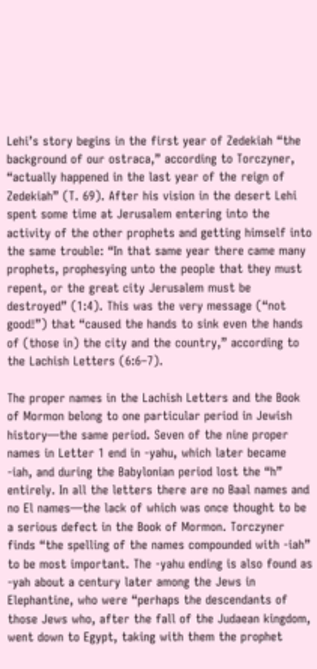Lehi’s story begins in the first year of Zedekiah “the background of our ostraca,” according to Torczyner, “actually happened in the last year of the reign of Zedekiah” (T. 69). After his vision in the desert Lehi spent some time at Jerusalem entering into the activity of the other prophets and getting himself into the same trouble: “In that same year there came many prophets, prophesying unto the people that they must repent, or the great city Jerusalem must be destroyed” (1:4). This was the very message (“not good!”) that “caused the hands to sink even the hands of (those in) the city and the country,” according to the Lachish Letters (6:6–7).

The proper names in the Lachish Letters and the Book of Mormon belong to one particular period in Jewish history—the same period. Seven of the nine proper names in Letter 1 end in -yahu, which later became -iah, and during the Babylonian period lost the “h” entirely. In all the letters there are no Baal names and no El names—the lack of which was once thought to be a serious defect in the Book of Mormon. Torczyner finds “the spelling of the names compounded with -iah” to be most important. The -yahu ending is also found as -yah about a century later among the Jews in Elephantine, who were “perhaps the descendants of those Jews who, after the fall of the Judaean kingdom, went down to Egypt, taking with them the prophet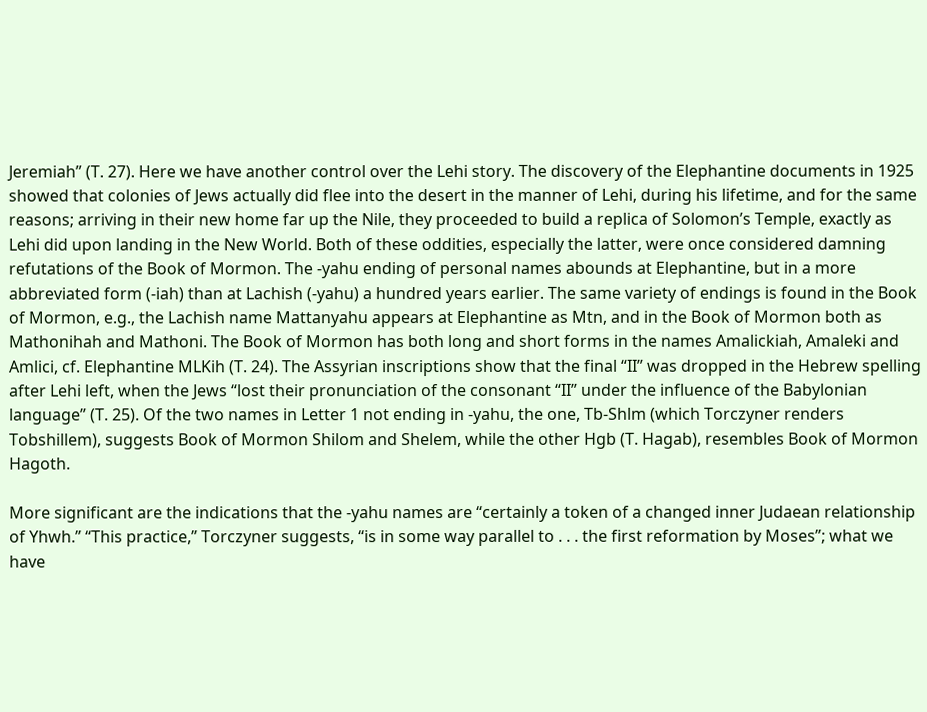Jeremiah” (T. 27). Here we have another control over the Lehi story. The discovery of the Elephantine documents in 1925 showed that colonies of Jews actually did flee into the desert in the manner of Lehi, during his lifetime, and for the same reasons; arriving in their new home far up the Nile, they proceeded to build a replica of Solomon’s Temple, exactly as Lehi did upon landing in the New World. Both of these oddities, especially the latter, were once considered damning refutations of the Book of Mormon. The -yahu ending of personal names abounds at Elephantine, but in a more abbreviated form (-iah) than at Lachish (-yahu) a hundred years earlier. The same variety of endings is found in the Book of Mormon, e.g., the Lachish name Mattanyahu appears at Elephantine as Mtn, and in the Book of Mormon both as Mathonihah and Mathoni. The Book of Mormon has both long and short forms in the names Amalickiah, Amaleki and Amlici, cf. Elephantine MLKih (T. 24). The Assyrian inscriptions show that the final “II” was dropped in the Hebrew spelling after Lehi left, when the Jews “lost their pronunciation of the consonant “II” under the influence of the Babylonian language” (T. 25). Of the two names in Letter 1 not ending in -yahu, the one, Tb-Shlm (which Torczyner renders Tobshillem), suggests Book of Mormon Shilom and Shelem, while the other Hgb (T. Hagab), resembles Book of Mormon Hagoth.

More significant are the indications that the -yahu names are “certainly a token of a changed inner Judaean relationship of Yhwh.” “This practice,” Torczyner suggests, “is in some way parallel to . . . the first reformation by Moses”; what we have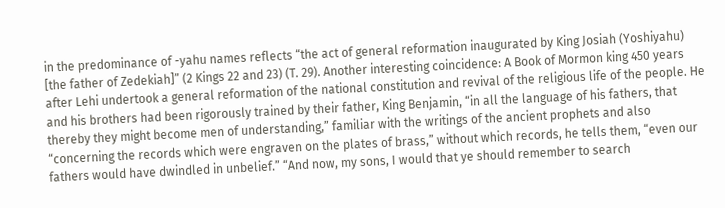in the predominance of -yahu names reflects “the act of general reformation inaugurated by King Josiah (Yoshiyahu) [the father of Zedekiah]” (2 Kings 22 and 23) (T. 29). Another interesting coincidence: A Book of Mormon king 450 years after Lehi undertook a general reformation of the national constitution and revival of the religious life of the people. He and his brothers had been rigorously trained by their father, King Benjamin, “in all the language of his fathers, that thereby they might become men of understanding,” familiar with the writings of the ancient prophets and also “concerning the records which were engraven on the plates of brass,” without which records, he tells them, “even our fathers would have dwindled in unbelief.” “And now, my sons, I would that ye should remember to search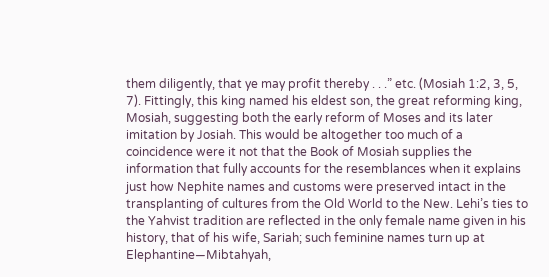them diligently, that ye may profit thereby . . .” etc. (Mosiah 1:2, 3, 5, 7). Fittingly, this king named his eldest son, the great reforming king, Mosiah, suggesting both the early reform of Moses and its later imitation by Josiah. This would be altogether too much of a coincidence were it not that the Book of Mosiah supplies the information that fully accounts for the resemblances when it explains just how Nephite names and customs were preserved intact in the transplanting of cultures from the Old World to the New. Lehi’s ties to the Yahvist tradition are reflected in the only female name given in his history, that of his wife, Sariah; such feminine names turn up at Elephantine—Mibtahyah,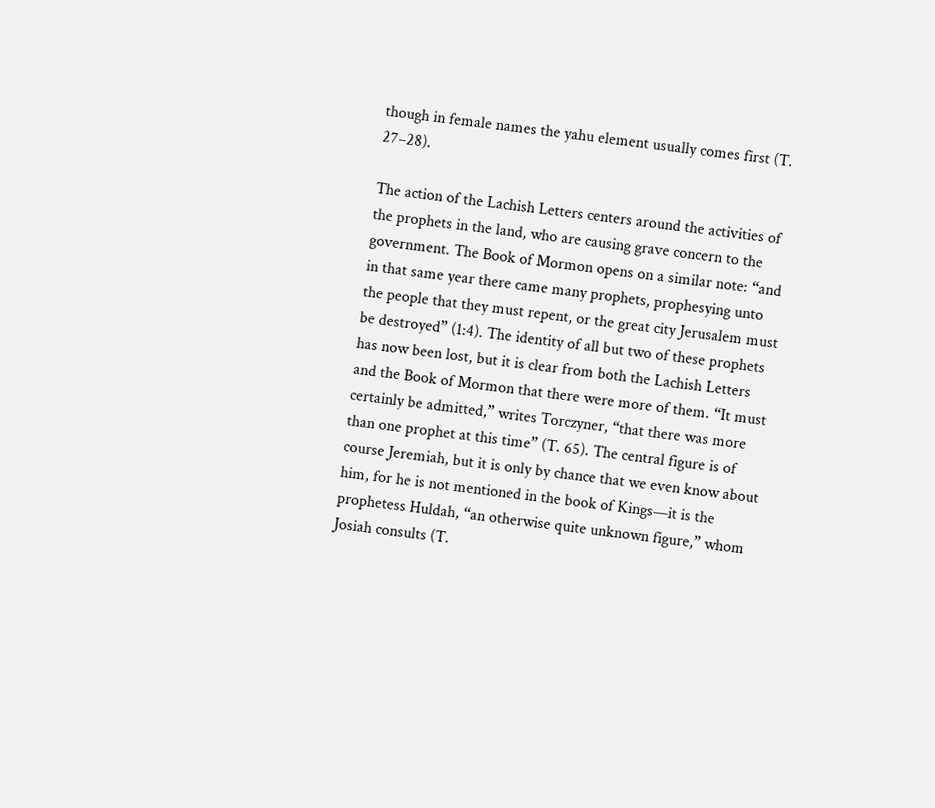though in female names the yahu element usually comes first (T. 27–28).

The action of the Lachish Letters centers around the activities of the prophets in the land, who are causing grave concern to the government. The Book of Mormon opens on a similar note: “and in that same year there came many prophets, prophesying unto the people that they must repent, or the great city Jerusalem must be destroyed” (1:4). The identity of all but two of these prophets has now been lost, but it is clear from both the Lachish Letters and the Book of Mormon that there were more of them. “It must certainly be admitted,” writes Torczyner, “that there was more than one prophet at this time” (T. 65). The central figure is of course Jeremiah, but it is only by chance that we even know about him, for he is not mentioned in the book of Kings—it is the prophetess Huldah, “an otherwise quite unknown figure,” whom Josiah consults (T.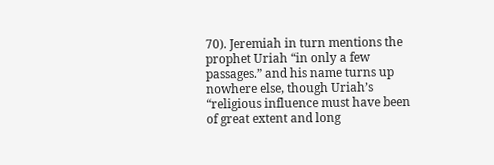70). Jeremiah in turn mentions the prophet Uriah “in only a few passages.” and his name turns up nowhere else, though Uriah’s “religious influence must have been of great extent and long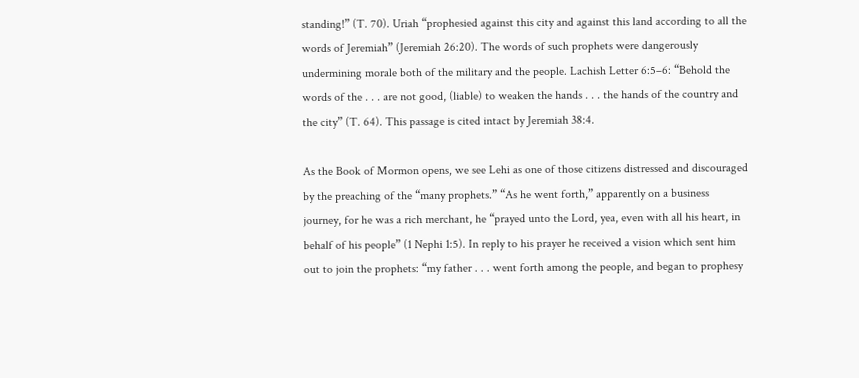standing!” (T. 70). Uriah “prophesied against this city and against this land according to all the words of Jeremiah” (Jeremiah 26:20). The words of such prophets were dangerously undermining morale both of the military and the people. Lachish Letter 6:5–6: “Behold the words of the . . . are not good, (liable) to weaken the hands . . . the hands of the country and the city” (T. 64). This passage is cited intact by Jeremiah 38:4.

As the Book of Mormon opens, we see Lehi as one of those citizens distressed and discouraged by the preaching of the “many prophets.” “As he went forth,” apparently on a business journey, for he was a rich merchant, he “prayed unto the Lord, yea, even with all his heart, in behalf of his people” (1 Nephi 1:5). In reply to his prayer he received a vision which sent him out to join the prophets: “my father . . . went forth among the people, and began to prophesy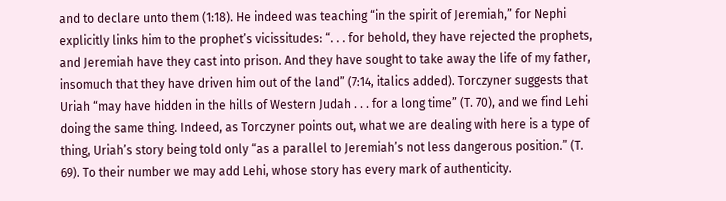and to declare unto them (1:18). He indeed was teaching “in the spirit of Jeremiah,” for Nephi explicitly links him to the prophet’s vicissitudes: “. . . for behold, they have rejected the prophets, and Jeremiah have they cast into prison. And they have sought to take away the life of my father, insomuch that they have driven him out of the land” (7:14, italics added). Torczyner suggests that Uriah “may have hidden in the hills of Western Judah . . . for a long time” (T. 70), and we find Lehi doing the same thing. Indeed, as Torczyner points out, what we are dealing with here is a type of thing, Uriah’s story being told only “as a parallel to Jeremiah’s not less dangerous position.” (T. 69). To their number we may add Lehi, whose story has every mark of authenticity.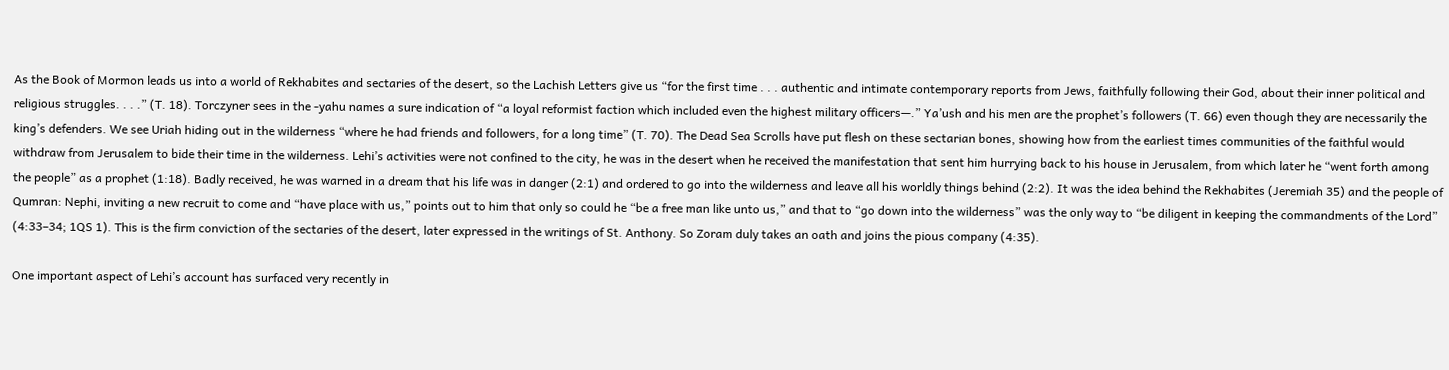As the Book of Mormon leads us into a world of Rekhabites and sectaries of the desert, so the Lachish Letters give us “for the first time . . . authentic and intimate contemporary reports from Jews, faithfully following their God, about their inner political and religious struggles. . . .” (T. 18). Torczyner sees in the -yahu names a sure indication of “a loyal reformist faction which included even the highest military officers—.” Ya’ush and his men are the prophet’s followers (T. 66) even though they are necessarily the king’s defenders. We see Uriah hiding out in the wilderness “where he had friends and followers, for a long time” (T. 70). The Dead Sea Scrolls have put flesh on these sectarian bones, showing how from the earliest times communities of the faithful would withdraw from Jerusalem to bide their time in the wilderness. Lehi’s activities were not confined to the city, he was in the desert when he received the manifestation that sent him hurrying back to his house in Jerusalem, from which later he “went forth among the people” as a prophet (1:18). Badly received, he was warned in a dream that his life was in danger (2:1) and ordered to go into the wilderness and leave all his worldly things behind (2:2). It was the idea behind the Rekhabites (Jeremiah 35) and the people of Qumran: Nephi, inviting a new recruit to come and “have place with us,” points out to him that only so could he “be a free man like unto us,” and that to “go down into the wilderness” was the only way to “be diligent in keeping the commandments of the Lord” (4:33–34; 1QS 1). This is the firm conviction of the sectaries of the desert, later expressed in the writings of St. Anthony. So Zoram duly takes an oath and joins the pious company (4:35).

One important aspect of Lehi’s account has surfaced very recently in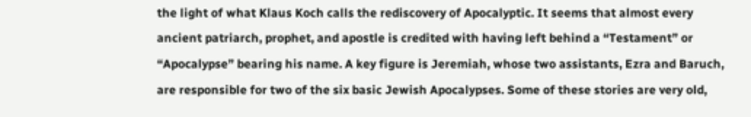the light of what Klaus Koch calls the rediscovery of Apocalyptic. It seems that almost every ancient patriarch, prophet, and apostle is credited with having left behind a “Testament” or “Apocalypse” bearing his name. A key figure is Jeremiah, whose two assistants, Ezra and Baruch, are responsible for two of the six basic Jewish Apocalypses. Some of these stories are very old,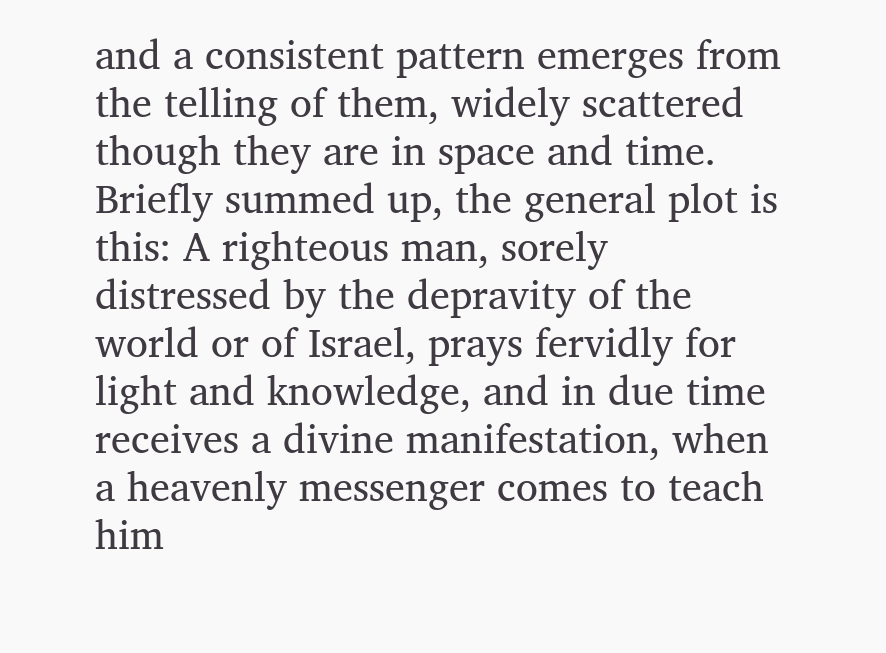and a consistent pattern emerges from the telling of them, widely scattered though they are in space and time. Briefly summed up, the general plot is this: A righteous man, sorely distressed by the depravity of the world or of Israel, prays fervidly for light and knowledge, and in due time receives a divine manifestation, when a heavenly messenger comes to teach him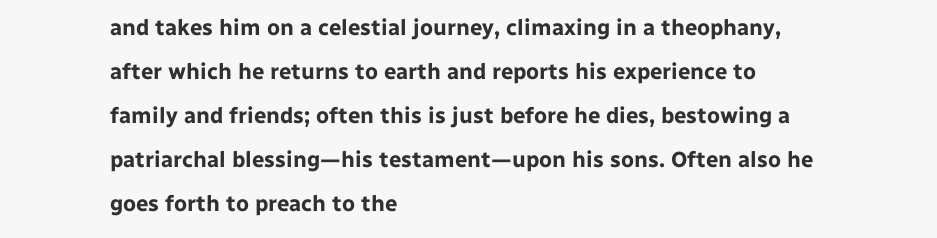and takes him on a celestial journey, climaxing in a theophany, after which he returns to earth and reports his experience to family and friends; often this is just before he dies, bestowing a patriarchal blessing—his testament—upon his sons. Often also he goes forth to preach to the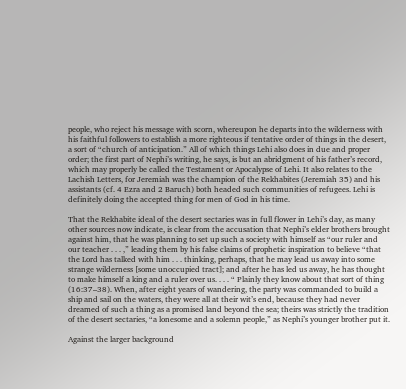people, who reject his message with scorn, whereupon he departs into the wilderness with his faithful followers to establish a more righteous if tentative order of things in the desert, a sort of “church of anticipation.” All of which things Lehi also does in due and proper order; the first part of Nephi’s writing, he says, is but an abridgment of his father’s record, which may properly be called the Testament or Apocalypse of Lehi. It also relates to the Lachish Letters, for Jeremiah was the champion of the Rekhabites (Jeremiah 35) and his assistants (cf. 4 Ezra and 2 Baruch) both headed such communities of refugees. Lehi is definitely doing the accepted thing for men of God in his time.

That the Rekhabite ideal of the desert sectaries was in full flower in Lehi’s day, as many other sources now indicate, is clear from the accusation that Nephi’s elder brothers brought against him, that he was planning to set up such a society with himself as “our ruler and our teacher . . . ,” leading them by his false claims of prophetic inspiration to believe “that the Lord has talked with him . . . thinking, perhaps, that he may lead us away into some strange wilderness [some unoccupied tract]; and after he has led us away, he has thought to make himself a king and a ruler over us. . . . “ Plainly they know about that sort of thing (16:37–38). When, after eight years of wandering, the party was commanded to build a ship and sail on the waters, they were all at their wit’s end, because they had never dreamed of such a thing as a promised land beyond the sea; theirs was strictly the tradition of the desert sectaries, “a lonesome and a solemn people,” as Nephi’s younger brother put it.

Against the larger background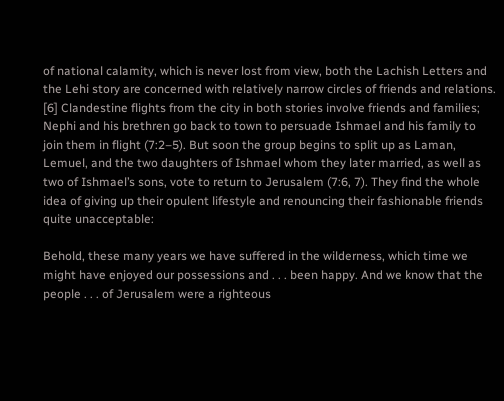of national calamity, which is never lost from view, both the Lachish Letters and the Lehi story are concerned with relatively narrow circles of friends and relations. [6] Clandestine flights from the city in both stories involve friends and families; Nephi and his brethren go back to town to persuade Ishmael and his family to join them in flight (7:2–5). But soon the group begins to split up as Laman, Lemuel, and the two daughters of Ishmael whom they later married, as well as two of Ishmael’s sons, vote to return to Jerusalem (7:6, 7). They find the whole idea of giving up their opulent lifestyle and renouncing their fashionable friends quite unacceptable:

Behold, these many years we have suffered in the wilderness, which time we might have enjoyed our possessions and . . . been happy. And we know that the people . . . of Jerusalem were a righteous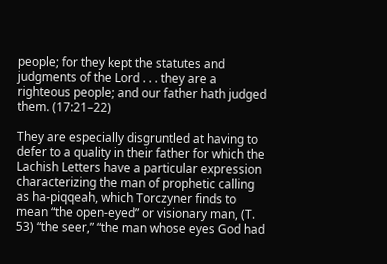people; for they kept the statutes and judgments of the Lord . . . they are a righteous people; and our father hath judged them. (17:21–22)

They are especially disgruntled at having to defer to a quality in their father for which the Lachish Letters have a particular expression characterizing the man of prophetic calling as ha-piqqeah, which Torczyner finds to mean “the open-eyed” or visionary man, (T. 53) “the seer,” “the man whose eyes God had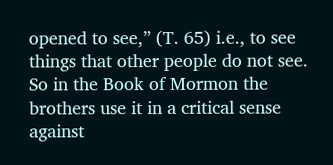opened to see,” (T. 65) i.e., to see things that other people do not see. So in the Book of Mormon the brothers use it in a critical sense against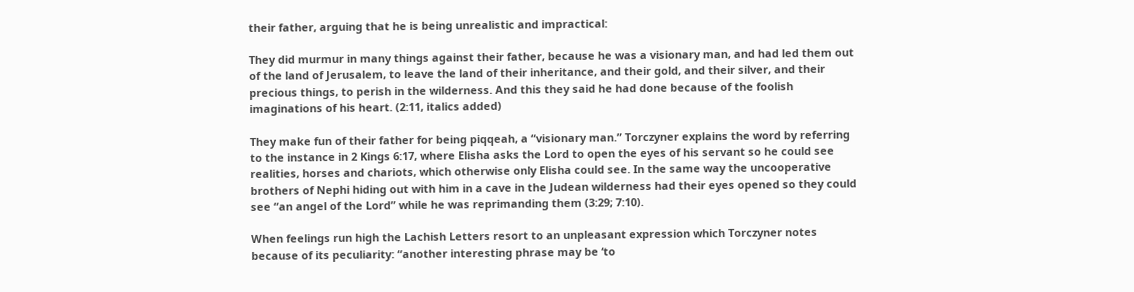their father, arguing that he is being unrealistic and impractical:

They did murmur in many things against their father, because he was a visionary man, and had led them out of the land of Jerusalem, to leave the land of their inheritance, and their gold, and their silver, and their precious things, to perish in the wilderness. And this they said he had done because of the foolish imaginations of his heart. (2:11, italics added)

They make fun of their father for being piqqeah, a “visionary man.” Torczyner explains the word by referring to the instance in 2 Kings 6:17, where Elisha asks the Lord to open the eyes of his servant so he could see realities, horses and chariots, which otherwise only Elisha could see. In the same way the uncooperative brothers of Nephi hiding out with him in a cave in the Judean wilderness had their eyes opened so they could see “an angel of the Lord” while he was reprimanding them (3:29; 7:10).

When feelings run high the Lachish Letters resort to an unpleasant expression which Torczyner notes because of its peculiarity: “another interesting phrase may be ‘to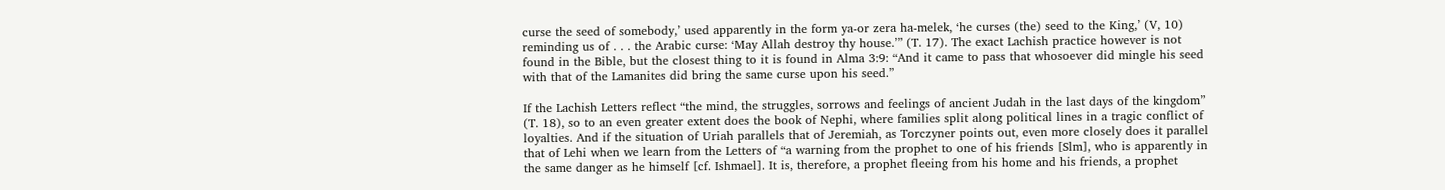curse the seed of somebody,’ used apparently in the form ya-or zera ha-melek, ‘he curses (the) seed to the King,’ (V, 10) reminding us of . . . the Arabic curse: ‘May Allah destroy thy house.’” (T. 17). The exact Lachish practice however is not found in the Bible, but the closest thing to it is found in Alma 3:9: “And it came to pass that whosoever did mingle his seed with that of the Lamanites did bring the same curse upon his seed.”

If the Lachish Letters reflect “the mind, the struggles, sorrows and feelings of ancient Judah in the last days of the kingdom” (T. 18), so to an even greater extent does the book of Nephi, where families split along political lines in a tragic conflict of loyalties. And if the situation of Uriah parallels that of Jeremiah, as Torczyner points out, even more closely does it parallel that of Lehi when we learn from the Letters of “a warning from the prophet to one of his friends [Slm], who is apparently in the same danger as he himself [cf. Ishmael]. It is, therefore, a prophet fleeing from his home and his friends, a prophet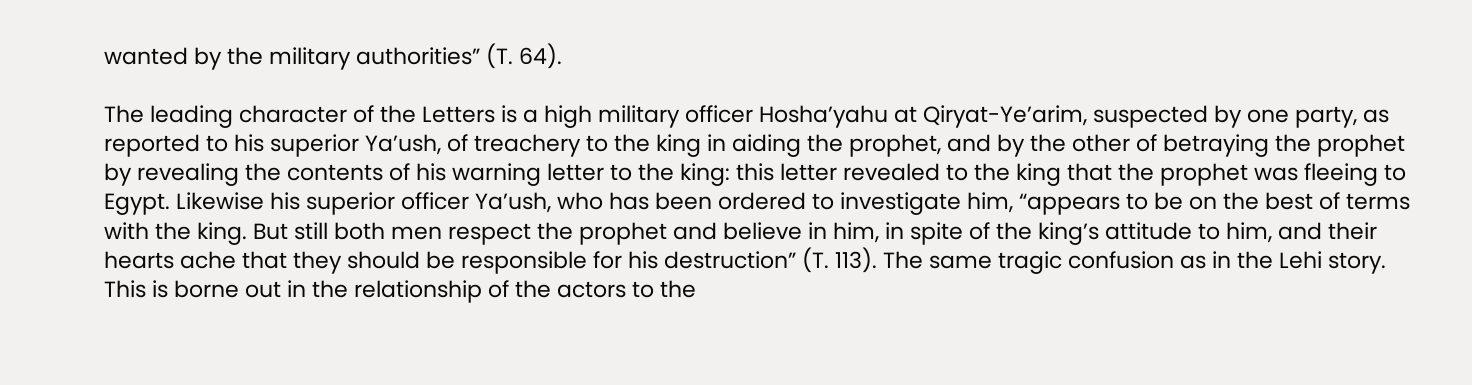wanted by the military authorities” (T. 64).

The leading character of the Letters is a high military officer Hosha’yahu at Qiryat-Ye’arim, suspected by one party, as reported to his superior Ya’ush, of treachery to the king in aiding the prophet, and by the other of betraying the prophet by revealing the contents of his warning letter to the king: this letter revealed to the king that the prophet was fleeing to Egypt. Likewise his superior officer Ya’ush, who has been ordered to investigate him, “appears to be on the best of terms with the king. But still both men respect the prophet and believe in him, in spite of the king’s attitude to him, and their hearts ache that they should be responsible for his destruction” (T. 113). The same tragic confusion as in the Lehi story. This is borne out in the relationship of the actors to the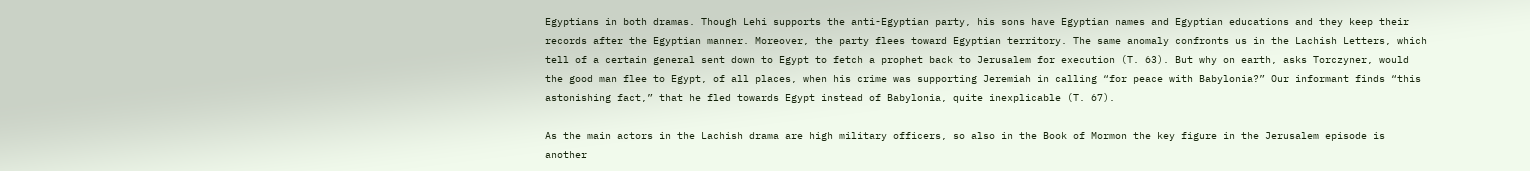Egyptians in both dramas. Though Lehi supports the anti-Egyptian party, his sons have Egyptian names and Egyptian educations and they keep their records after the Egyptian manner. Moreover, the party flees toward Egyptian territory. The same anomaly confronts us in the Lachish Letters, which tell of a certain general sent down to Egypt to fetch a prophet back to Jerusalem for execution (T. 63). But why on earth, asks Torczyner, would the good man flee to Egypt, of all places, when his crime was supporting Jeremiah in calling “for peace with Babylonia?” Our informant finds “this astonishing fact,” that he fled towards Egypt instead of Babylonia, quite inexplicable (T. 67).

As the main actors in the Lachish drama are high military officers, so also in the Book of Mormon the key figure in the Jerusalem episode is another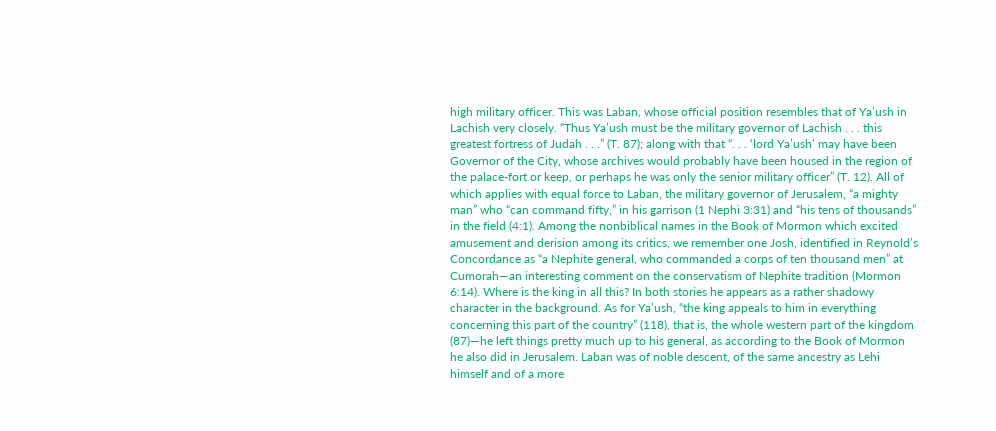high military officer. This was Laban, whose official position resembles that of Ya’ush in Lachish very closely. “Thus Ya’ush must be the military governor of Lachish . . . this greatest fortress of Judah . . .” (T. 87); along with that “. . . ‘lord Ya’ush’ may have been Governor of the City, whose archives would probably have been housed in the region of the palace-fort or keep, or perhaps he was only the senior military officer” (T. 12). All of which applies with equal force to Laban, the military governor of Jerusalem, “a mighty man” who “can command fifty,” in his garrison (1 Nephi 3:31) and “his tens of thousands” in the field (4:1). Among the nonbiblical names in the Book of Mormon which excited amusement and derision among its critics, we remember one Josh, identified in Reynold’s Concordance as “a Nephite general, who commanded a corps of ten thousand men” at Cumorah—an interesting comment on the conservatism of Nephite tradition (Mormon 6:14). Where is the king in all this? In both stories he appears as a rather shadowy character in the background. As for Ya’ush, “the king appeals to him in everything concerning this part of the country” (118), that is, the whole western part of the kingdom (87)—he left things pretty much up to his general, as according to the Book of Mormon he also did in Jerusalem. Laban was of noble descent, of the same ancestry as Lehi himself and of a more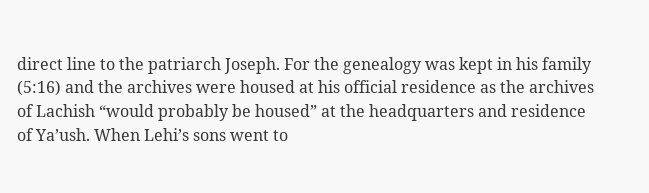direct line to the patriarch Joseph. For the genealogy was kept in his family (5:16) and the archives were housed at his official residence as the archives of Lachish “would probably be housed” at the headquarters and residence of Ya’ush. When Lehi’s sons went to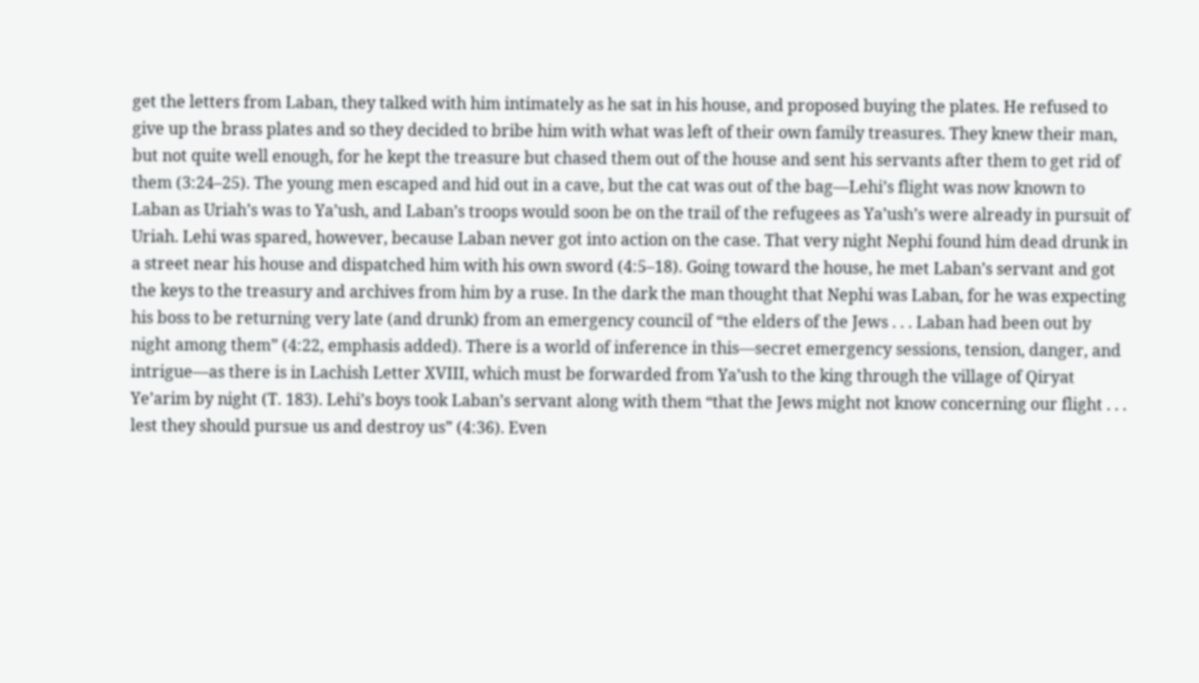get the letters from Laban, they talked with him intimately as he sat in his house, and proposed buying the plates. He refused to give up the brass plates and so they decided to bribe him with what was left of their own family treasures. They knew their man, but not quite well enough, for he kept the treasure but chased them out of the house and sent his servants after them to get rid of them (3:24–25). The young men escaped and hid out in a cave, but the cat was out of the bag—Lehi’s flight was now known to Laban as Uriah’s was to Ya’ush, and Laban’s troops would soon be on the trail of the refugees as Ya’ush’s were already in pursuit of Uriah. Lehi was spared, however, because Laban never got into action on the case. That very night Nephi found him dead drunk in a street near his house and dispatched him with his own sword (4:5–18). Going toward the house, he met Laban’s servant and got the keys to the treasury and archives from him by a ruse. In the dark the man thought that Nephi was Laban, for he was expecting his boss to be returning very late (and drunk) from an emergency council of “the elders of the Jews . . . Laban had been out by night among them” (4:22, emphasis added). There is a world of inference in this—secret emergency sessions, tension, danger, and intrigue—as there is in Lachish Letter XVIII, which must be forwarded from Ya’ush to the king through the village of Qiryat Ye’arim by night (T. 183). Lehi’s boys took Laban’s servant along with them “that the Jews might not know concerning our flight . . . lest they should pursue us and destroy us” (4:36). Even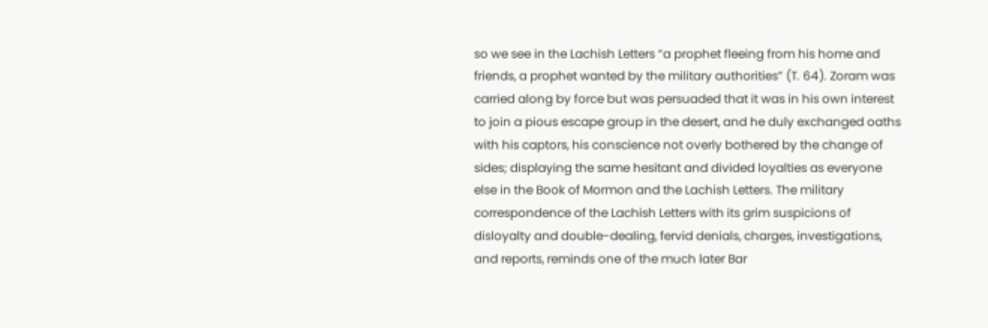so we see in the Lachish Letters “a prophet fleeing from his home and friends, a prophet wanted by the military authorities” (T. 64). Zoram was carried along by force but was persuaded that it was in his own interest to join a pious escape group in the desert, and he duly exchanged oaths with his captors, his conscience not overly bothered by the change of sides; displaying the same hesitant and divided loyalties as everyone else in the Book of Mormon and the Lachish Letters. The military correspondence of the Lachish Letters with its grim suspicions of disloyalty and double-dealing, fervid denials, charges, investigations, and reports, reminds one of the much later Bar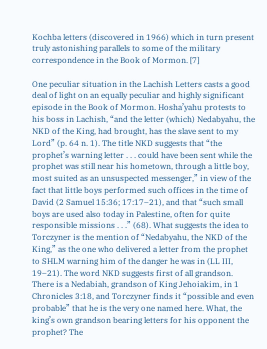Kochba letters (discovered in 1966) which in turn present truly astonishing parallels to some of the military correspondence in the Book of Mormon. [7]

One peculiar situation in the Lachish Letters casts a good deal of light on an equally peculiar and highly significant episode in the Book of Mormon. Hosha’yahu protests to his boss in Lachish, “and the letter (which) Nedabyahu, the NKD of the King, had brought, has the slave sent to my Lord” (p. 64 n. 1). The title NKD suggests that “the prophet’s warning letter . . . could have been sent while the prophet was still near his hometown, through a little boy, most suited as an unsuspected messenger,” in view of the fact that little boys performed such offices in the time of David (2 Samuel 15:36; 17:17–21), and that “such small boys are used also today in Palestine, often for quite responsible missions . . .” (68). What suggests the idea to Torczyner is the mention of “Nedabyahu, the NKD of the King,” as the one who delivered a letter from the prophet to SHLM warning him of the danger he was in (LL III, 19–21). The word NKD suggests first of all grandson. There is a Nedabiah, grandson of King Jehoiakim, in 1 Chronicles 3:18, and Torczyner finds it “possible and even probable” that he is the very one named here. What, the king’s own grandson bearing letters for his opponent the prophet? The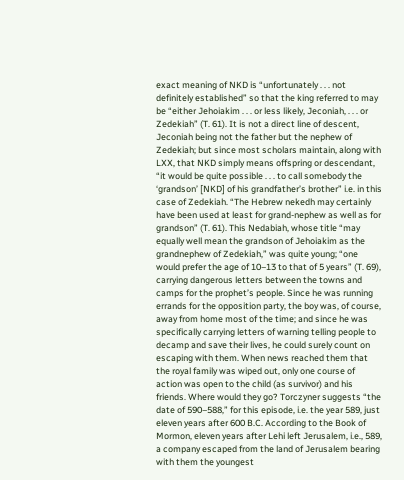exact meaning of NKD is “unfortunately . . . not definitely established” so that the king referred to may be “either Jehoiakim . . . or less likely, Jeconiah, . . . or Zedekiah” (T. 61). It is not a direct line of descent, Jeconiah being not the father but the nephew of Zedekiah; but since most scholars maintain, along with LXX, that NKD simply means offspring or descendant, “it would be quite possible . . . to call somebody the ‘grandson’ [NKD] of his grandfather’s brother” i.e. in this case of Zedekiah. “The Hebrew nekedh may certainly have been used at least for grand-nephew as well as for grandson” (T. 61). This Nedabiah, whose title “may equally well mean the grandson of Jehoiakim as the grandnephew of Zedekiah,” was quite young; “one would prefer the age of 10–13 to that of 5 years” (T. 69), carrying dangerous letters between the towns and camps for the prophet’s people. Since he was running errands for the opposition party, the boy was, of course, away from home most of the time; and since he was specifically carrying letters of warning telling people to decamp and save their lives, he could surely count on escaping with them. When news reached them that the royal family was wiped out, only one course of action was open to the child (as survivor) and his friends. Where would they go? Torczyner suggests “the date of 590–588,” for this episode, i.e. the year 589, just eleven years after 600 B.C. According to the Book of Mormon, eleven years after Lehi left Jerusalem, i.e., 589, a company escaped from the land of Jerusalem bearing with them the youngest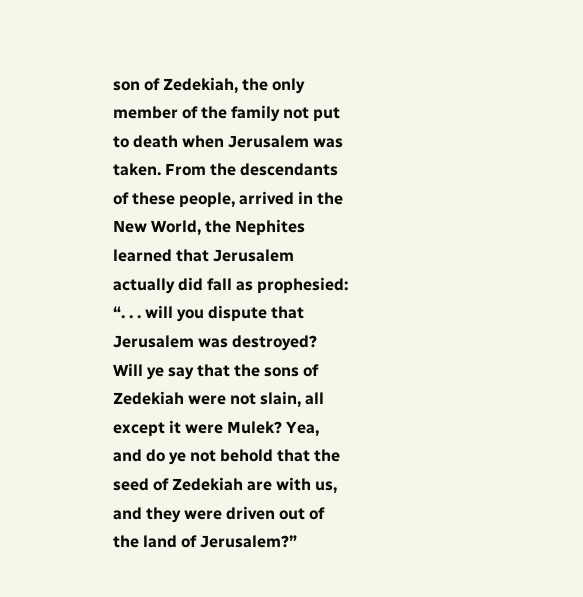son of Zedekiah, the only member of the family not put to death when Jerusalem was taken. From the descendants of these people, arrived in the New World, the Nephites learned that Jerusalem actually did fall as prophesied: “. . . will you dispute that Jerusalem was destroyed? Will ye say that the sons of Zedekiah were not slain, all except it were Mulek? Yea, and do ye not behold that the seed of Zedekiah are with us, and they were driven out of the land of Jerusalem?”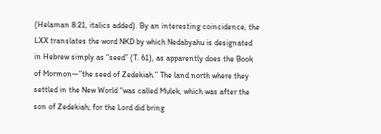(Helaman 8:21, italics added). By an interesting coincidence, the LXX translates the word NKD by which Nedabyahu is designated in Hebrew simply as “seed” (T. 61), as apparently does the Book of Mormon—”the seed of Zedekiah.” The land north where they settled in the New World “was called Mulek, which was after the son of Zedekiah; for the Lord did bring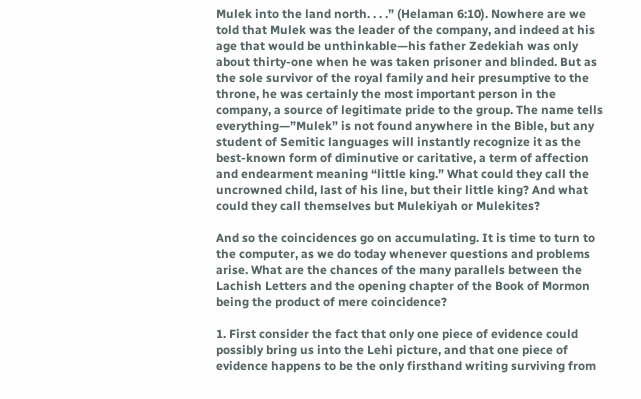Mulek into the land north. . . .” (Helaman 6:10). Nowhere are we told that Mulek was the leader of the company, and indeed at his age that would be unthinkable—his father Zedekiah was only about thirty-one when he was taken prisoner and blinded. But as the sole survivor of the royal family and heir presumptive to the throne, he was certainly the most important person in the company, a source of legitimate pride to the group. The name tells everything—”Mulek” is not found anywhere in the Bible, but any student of Semitic languages will instantly recognize it as the best-known form of diminutive or caritative, a term of affection and endearment meaning “little king.” What could they call the uncrowned child, last of his line, but their little king? And what could they call themselves but Mulekiyah or Mulekites?

And so the coincidences go on accumulating. It is time to turn to the computer, as we do today whenever questions and problems arise. What are the chances of the many parallels between the Lachish Letters and the opening chapter of the Book of Mormon being the product of mere coincidence?

1. First consider the fact that only one piece of evidence could possibly bring us into the Lehi picture, and that one piece of evidence happens to be the only firsthand writing surviving from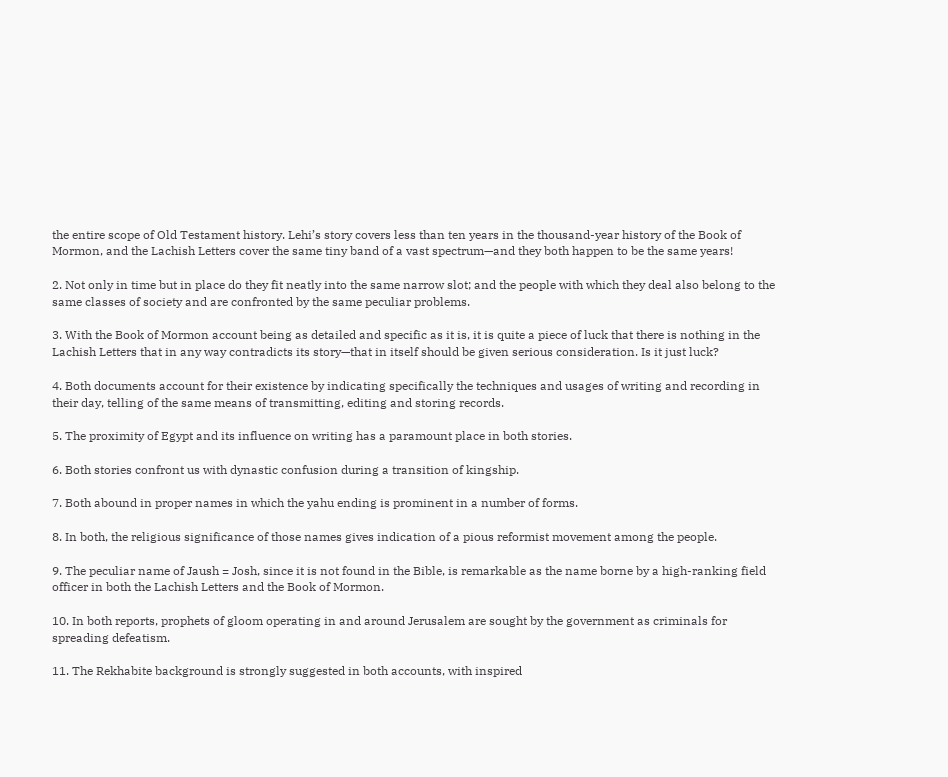the entire scope of Old Testament history. Lehi’s story covers less than ten years in the thousand-year history of the Book of Mormon, and the Lachish Letters cover the same tiny band of a vast spectrum—and they both happen to be the same years!

2. Not only in time but in place do they fit neatly into the same narrow slot; and the people with which they deal also belong to the same classes of society and are confronted by the same peculiar problems.

3. With the Book of Mormon account being as detailed and specific as it is, it is quite a piece of luck that there is nothing in the Lachish Letters that in any way contradicts its story—that in itself should be given serious consideration. Is it just luck?

4. Both documents account for their existence by indicating specifically the techniques and usages of writing and recording in their day, telling of the same means of transmitting, editing and storing records.

5. The proximity of Egypt and its influence on writing has a paramount place in both stories.

6. Both stories confront us with dynastic confusion during a transition of kingship.

7. Both abound in proper names in which the yahu ending is prominent in a number of forms.

8. In both, the religious significance of those names gives indication of a pious reformist movement among the people.

9. The peculiar name of Jaush = Josh, since it is not found in the Bible, is remarkable as the name borne by a high-ranking field officer in both the Lachish Letters and the Book of Mormon.

10. In both reports, prophets of gloom operating in and around Jerusalem are sought by the government as criminals for spreading defeatism.

11. The Rekhabite background is strongly suggested in both accounts, with inspired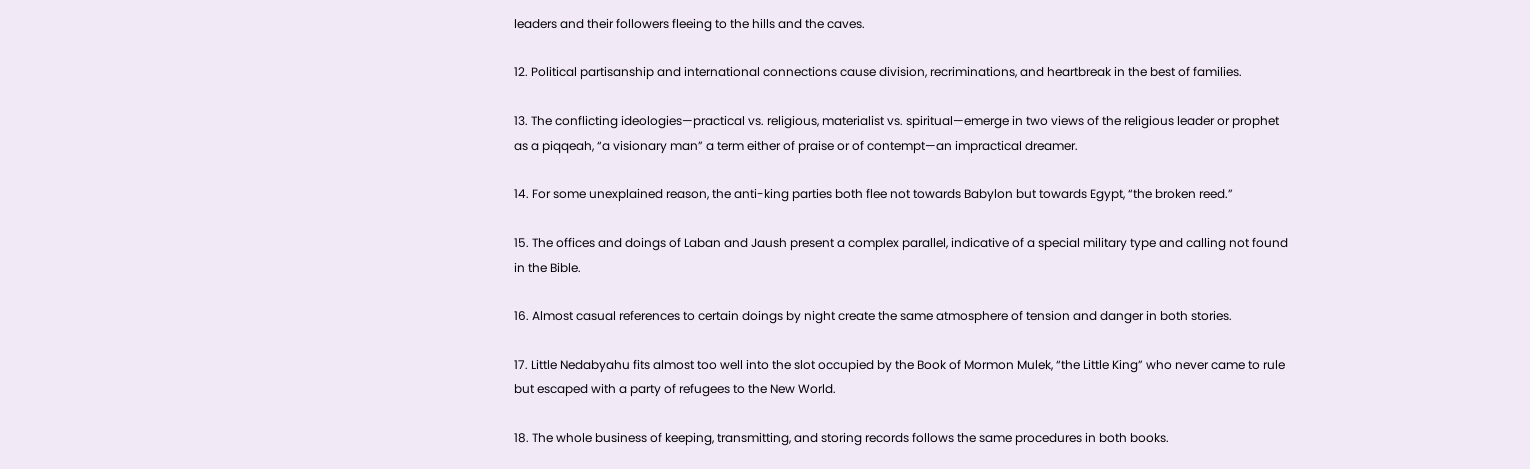leaders and their followers fleeing to the hills and the caves.

12. Political partisanship and international connections cause division, recriminations, and heartbreak in the best of families.

13. The conflicting ideologies—practical vs. religious, materialist vs. spiritual—emerge in two views of the religious leader or prophet as a piqqeah, “a visionary man” a term either of praise or of contempt—an impractical dreamer.

14. For some unexplained reason, the anti-king parties both flee not towards Babylon but towards Egypt, “the broken reed.”

15. The offices and doings of Laban and Jaush present a complex parallel, indicative of a special military type and calling not found in the Bible.

16. Almost casual references to certain doings by night create the same atmosphere of tension and danger in both stories.

17. Little Nedabyahu fits almost too well into the slot occupied by the Book of Mormon Mulek, “the Little King” who never came to rule but escaped with a party of refugees to the New World.

18. The whole business of keeping, transmitting, and storing records follows the same procedures in both books.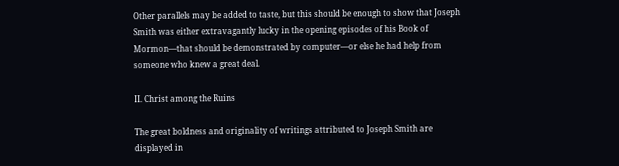Other parallels may be added to taste, but this should be enough to show that Joseph Smith was either extravagantly lucky in the opening episodes of his Book of Mormon—that should be demonstrated by computer—or else he had help from someone who knew a great deal.

II. Christ among the Ruins

The great boldness and originality of writings attributed to Joseph Smith are displayed in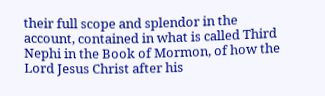their full scope and splendor in the account, contained in what is called Third Nephi in the Book of Mormon, of how the Lord Jesus Christ after his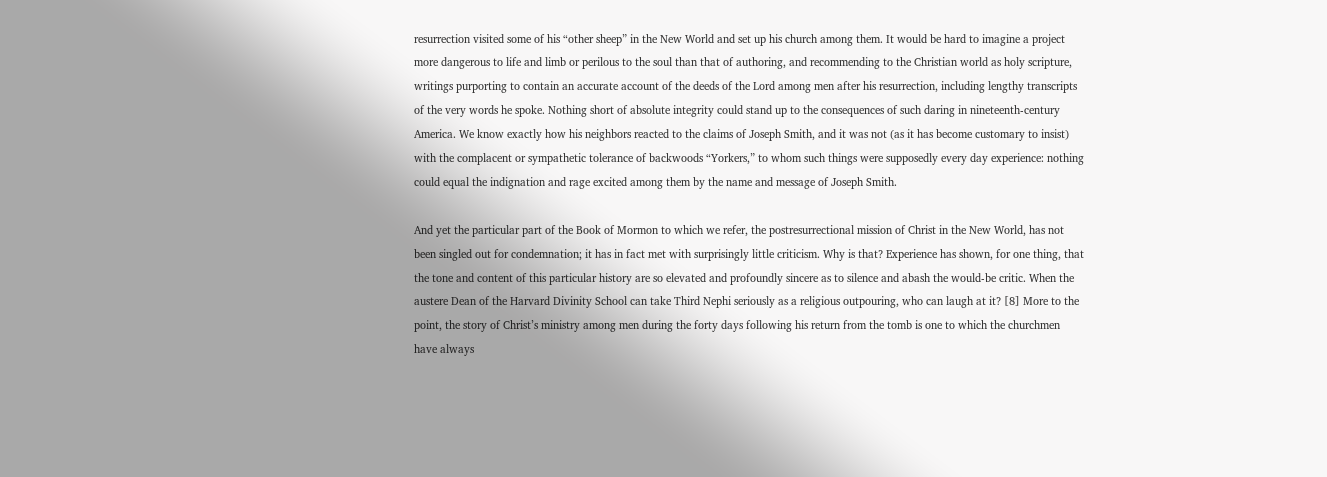resurrection visited some of his “other sheep” in the New World and set up his church among them. It would be hard to imagine a project more dangerous to life and limb or perilous to the soul than that of authoring, and recommending to the Christian world as holy scripture, writings purporting to contain an accurate account of the deeds of the Lord among men after his resurrection, including lengthy transcripts of the very words he spoke. Nothing short of absolute integrity could stand up to the consequences of such daring in nineteenth-century America. We know exactly how his neighbors reacted to the claims of Joseph Smith, and it was not (as it has become customary to insist) with the complacent or sympathetic tolerance of backwoods “Yorkers,” to whom such things were supposedly every day experience: nothing could equal the indignation and rage excited among them by the name and message of Joseph Smith.

And yet the particular part of the Book of Mormon to which we refer, the postresurrectional mission of Christ in the New World, has not been singled out for condemnation; it has in fact met with surprisingly little criticism. Why is that? Experience has shown, for one thing, that the tone and content of this particular history are so elevated and profoundly sincere as to silence and abash the would-be critic. When the austere Dean of the Harvard Divinity School can take Third Nephi seriously as a religious outpouring, who can laugh at it? [8] More to the point, the story of Christ’s ministry among men during the forty days following his return from the tomb is one to which the churchmen have always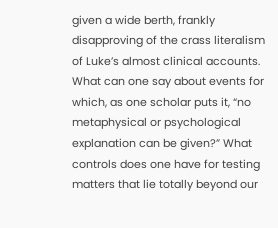given a wide berth, frankly disapproving of the crass literalism of Luke’s almost clinical accounts. What can one say about events for which, as one scholar puts it, “no metaphysical or psychological explanation can be given?” What controls does one have for testing matters that lie totally beyond our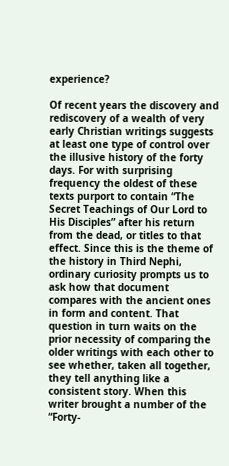experience?

Of recent years the discovery and rediscovery of a wealth of very early Christian writings suggests at least one type of control over the illusive history of the forty days. For with surprising frequency the oldest of these texts purport to contain “The Secret Teachings of Our Lord to His Disciples” after his return from the dead, or titles to that effect. Since this is the theme of the history in Third Nephi, ordinary curiosity prompts us to ask how that document compares with the ancient ones in form and content. That question in turn waits on the prior necessity of comparing the older writings with each other to see whether, taken all together, they tell anything like a consistent story. When this writer brought a number of the “Forty-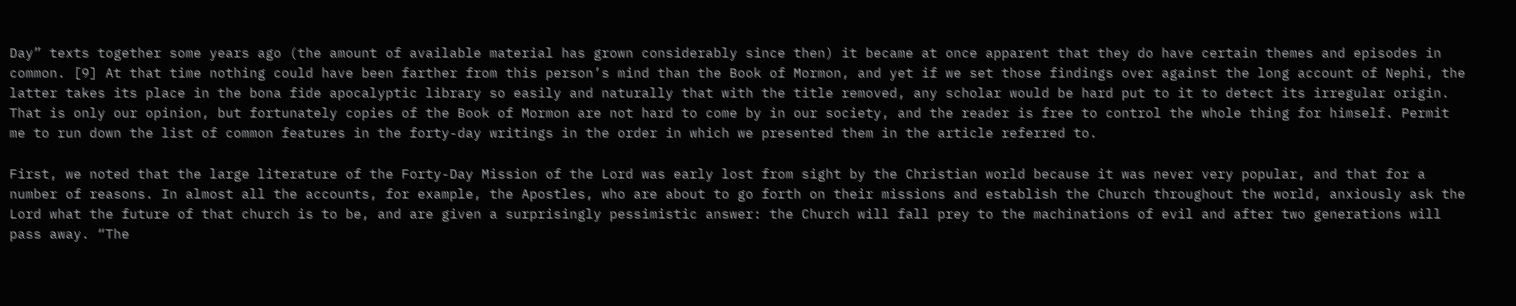Day” texts together some years ago (the amount of available material has grown considerably since then) it became at once apparent that they do have certain themes and episodes in common. [9] At that time nothing could have been farther from this person’s mind than the Book of Mormon, and yet if we set those findings over against the long account of Nephi, the latter takes its place in the bona fide apocalyptic library so easily and naturally that with the title removed, any scholar would be hard put to it to detect its irregular origin. That is only our opinion, but fortunately copies of the Book of Mormon are not hard to come by in our society, and the reader is free to control the whole thing for himself. Permit me to run down the list of common features in the forty-day writings in the order in which we presented them in the article referred to.

First, we noted that the large literature of the Forty-Day Mission of the Lord was early lost from sight by the Christian world because it was never very popular, and that for a number of reasons. In almost all the accounts, for example, the Apostles, who are about to go forth on their missions and establish the Church throughout the world, anxiously ask the Lord what the future of that church is to be, and are given a surprisingly pessimistic answer: the Church will fall prey to the machinations of evil and after two generations will pass away. “The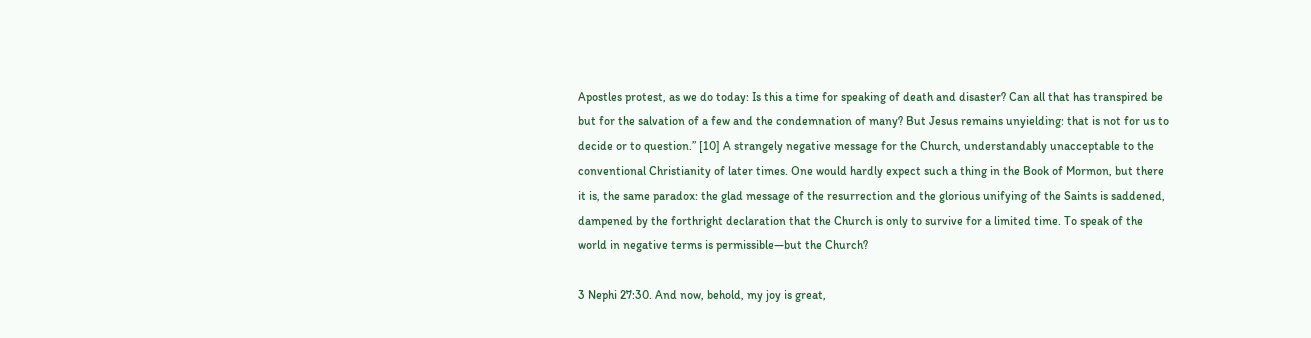Apostles protest, as we do today: Is this a time for speaking of death and disaster? Can all that has transpired be but for the salvation of a few and the condemnation of many? But Jesus remains unyielding: that is not for us to decide or to question.” [10] A strangely negative message for the Church, understandably unacceptable to the conventional Christianity of later times. One would hardly expect such a thing in the Book of Mormon, but there it is, the same paradox: the glad message of the resurrection and the glorious unifying of the Saints is saddened, dampened by the forthright declaration that the Church is only to survive for a limited time. To speak of the world in negative terms is permissible—but the Church?

3 Nephi 27:30. And now, behold, my joy is great,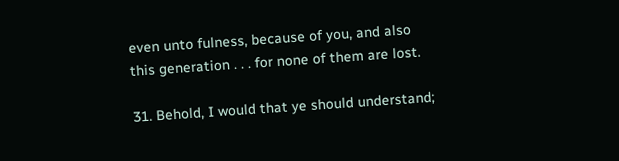even unto fulness, because of you, and also this generation . . . for none of them are lost.

31. Behold, I would that ye should understand;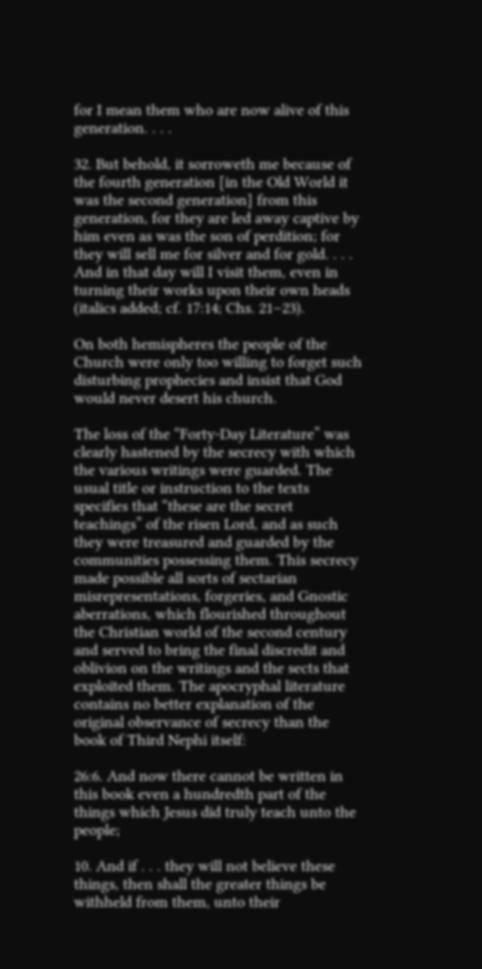for I mean them who are now alive of this generation. . . .

32. But behold, it sorroweth me because of the fourth generation [in the Old World it was the second generation] from this generation, for they are led away captive by him even as was the son of perdition; for they will sell me for silver and for gold. . . . And in that day will I visit them, even in turning their works upon their own heads (italics added; cf. 17:14; Chs. 21–23).

On both hemispheres the people of the Church were only too willing to forget such disturbing prophecies and insist that God would never desert his church.

The loss of the “Forty-Day Literature” was clearly hastened by the secrecy with which the various writings were guarded. The usual title or instruction to the texts specifies that “these are the secret teachings” of the risen Lord, and as such they were treasured and guarded by the communities possessing them. This secrecy made possible all sorts of sectarian misrepresentations, forgeries, and Gnostic aberrations, which flourished throughout the Christian world of the second century and served to bring the final discredit and oblivion on the writings and the sects that exploited them. The apocryphal literature contains no better explanation of the original observance of secrecy than the book of Third Nephi itself:

26:6. And now there cannot be written in this book even a hundredth part of the things which Jesus did truly teach unto the people;

10. And if . . . they will not believe these things, then shall the greater things be withheld from them, unto their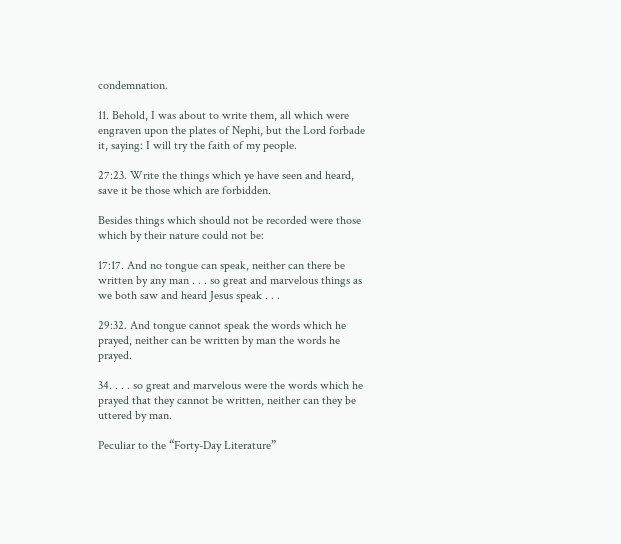condemnation.

11. Behold, I was about to write them, all which were engraven upon the plates of Nephi, but the Lord forbade it, saying: I will try the faith of my people.

27:23. Write the things which ye have seen and heard, save it be those which are forbidden.

Besides things which should not be recorded were those which by their nature could not be:

17:17. And no tongue can speak, neither can there be written by any man . . . so great and marvelous things as we both saw and heard Jesus speak . . .

29:32. And tongue cannot speak the words which he prayed, neither can be written by man the words he prayed.

34. . . . so great and marvelous were the words which he prayed that they cannot be written, neither can they be uttered by man.

Peculiar to the “Forty-Day Literature”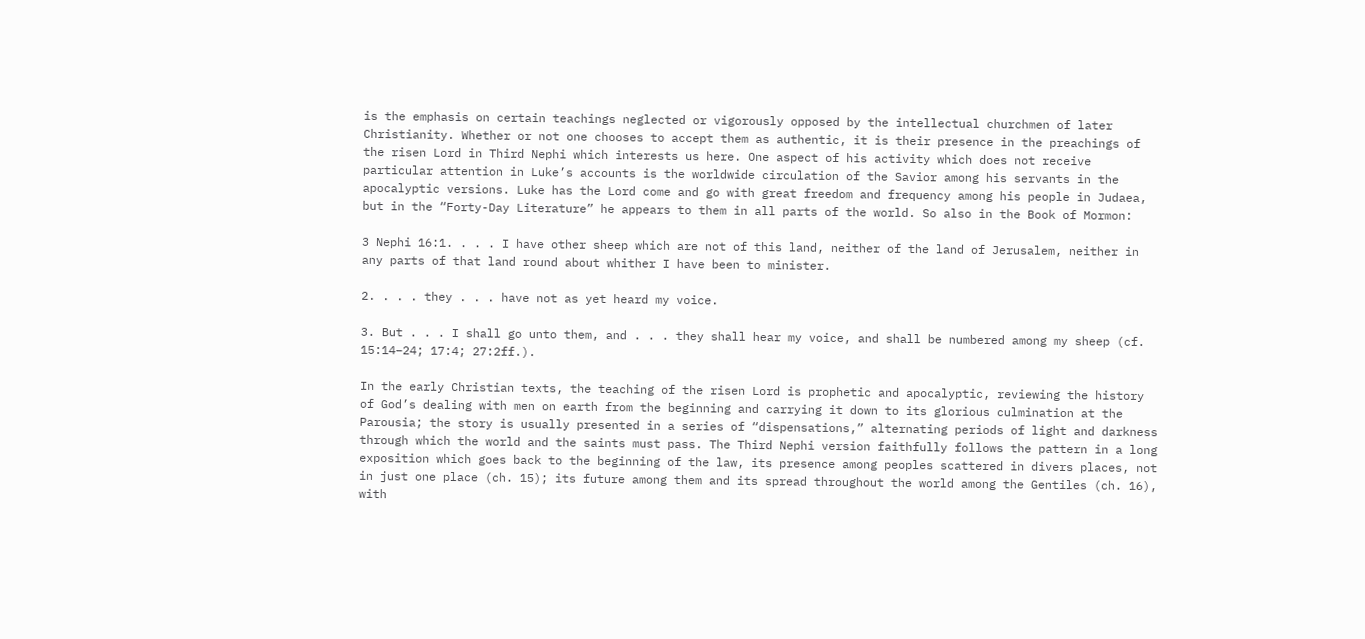is the emphasis on certain teachings neglected or vigorously opposed by the intellectual churchmen of later Christianity. Whether or not one chooses to accept them as authentic, it is their presence in the preachings of the risen Lord in Third Nephi which interests us here. One aspect of his activity which does not receive particular attention in Luke’s accounts is the worldwide circulation of the Savior among his servants in the apocalyptic versions. Luke has the Lord come and go with great freedom and frequency among his people in Judaea, but in the “Forty-Day Literature” he appears to them in all parts of the world. So also in the Book of Mormon:

3 Nephi 16:1. . . . I have other sheep which are not of this land, neither of the land of Jerusalem, neither in any parts of that land round about whither I have been to minister.

2. . . . they . . . have not as yet heard my voice.

3. But . . . I shall go unto them, and . . . they shall hear my voice, and shall be numbered among my sheep (cf. 15:14–24; 17:4; 27:2ff.).

In the early Christian texts, the teaching of the risen Lord is prophetic and apocalyptic, reviewing the history of God’s dealing with men on earth from the beginning and carrying it down to its glorious culmination at the Parousia; the story is usually presented in a series of “dispensations,” alternating periods of light and darkness through which the world and the saints must pass. The Third Nephi version faithfully follows the pattern in a long exposition which goes back to the beginning of the law, its presence among peoples scattered in divers places, not in just one place (ch. 15); its future among them and its spread throughout the world among the Gentiles (ch. 16), with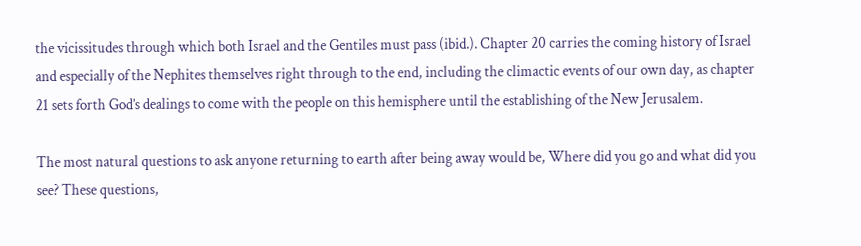the vicissitudes through which both Israel and the Gentiles must pass (ibid.). Chapter 20 carries the coming history of Israel and especially of the Nephites themselves right through to the end, including the climactic events of our own day, as chapter 21 sets forth God’s dealings to come with the people on this hemisphere until the establishing of the New Jerusalem.

The most natural questions to ask anyone returning to earth after being away would be, Where did you go and what did you see? These questions,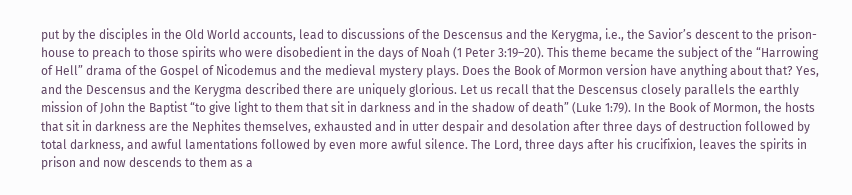put by the disciples in the Old World accounts, lead to discussions of the Descensus and the Kerygma, i.e., the Savior’s descent to the prison-house to preach to those spirits who were disobedient in the days of Noah (1 Peter 3:19–20). This theme became the subject of the “Harrowing of Hell” drama of the Gospel of Nicodemus and the medieval mystery plays. Does the Book of Mormon version have anything about that? Yes, and the Descensus and the Kerygma described there are uniquely glorious. Let us recall that the Descensus closely parallels the earthly mission of John the Baptist “to give light to them that sit in darkness and in the shadow of death” (Luke 1:79). In the Book of Mormon, the hosts that sit in darkness are the Nephites themselves, exhausted and in utter despair and desolation after three days of destruction followed by total darkness, and awful lamentations followed by even more awful silence. The Lord, three days after his crucifixion, leaves the spirits in prison and now descends to them as a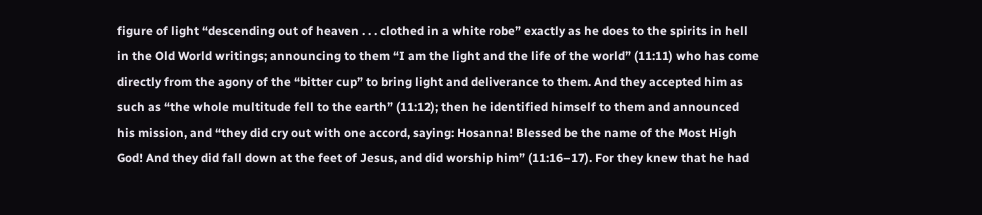figure of light “descending out of heaven . . . clothed in a white robe” exactly as he does to the spirits in hell in the Old World writings; announcing to them “I am the light and the life of the world” (11:11) who has come directly from the agony of the “bitter cup” to bring light and deliverance to them. And they accepted him as such as “the whole multitude fell to the earth” (11:12); then he identified himself to them and announced his mission, and “they did cry out with one accord, saying: Hosanna! Blessed be the name of the Most High God! And they did fall down at the feet of Jesus, and did worship him” (11:16–17). For they knew that he had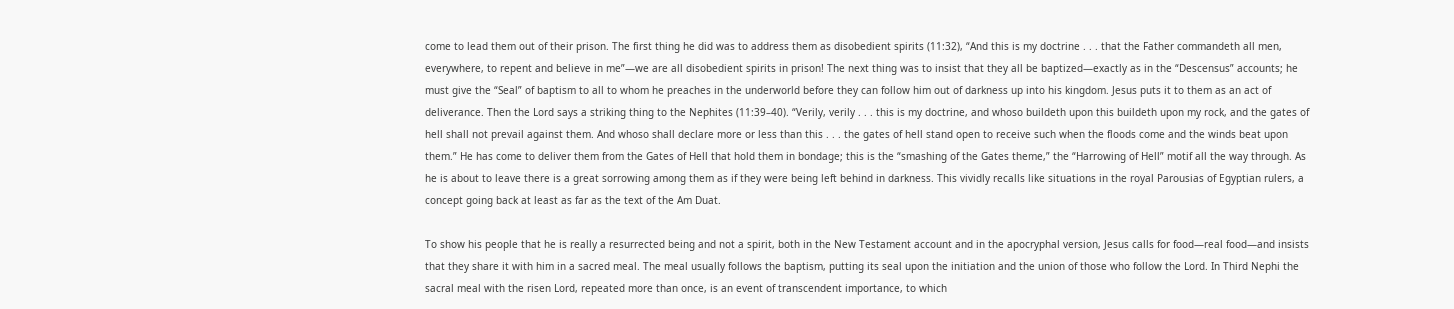come to lead them out of their prison. The first thing he did was to address them as disobedient spirits (11:32), “And this is my doctrine . . . that the Father commandeth all men, everywhere, to repent and believe in me”—we are all disobedient spirits in prison! The next thing was to insist that they all be baptized—exactly as in the “Descensus” accounts; he must give the “Seal” of baptism to all to whom he preaches in the underworld before they can follow him out of darkness up into his kingdom. Jesus puts it to them as an act of deliverance. Then the Lord says a striking thing to the Nephites (11:39–40). “Verily, verily . . . this is my doctrine, and whoso buildeth upon this buildeth upon my rock, and the gates of hell shall not prevail against them. And whoso shall declare more or less than this . . . the gates of hell stand open to receive such when the floods come and the winds beat upon them.” He has come to deliver them from the Gates of Hell that hold them in bondage; this is the “smashing of the Gates theme,” the “Harrowing of Hell” motif all the way through. As he is about to leave there is a great sorrowing among them as if they were being left behind in darkness. This vividly recalls like situations in the royal Parousias of Egyptian rulers, a concept going back at least as far as the text of the Am Duat.

To show his people that he is really a resurrected being and not a spirit, both in the New Testament account and in the apocryphal version, Jesus calls for food—real food—and insists that they share it with him in a sacred meal. The meal usually follows the baptism, putting its seal upon the initiation and the union of those who follow the Lord. In Third Nephi the sacral meal with the risen Lord, repeated more than once, is an event of transcendent importance, to which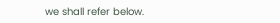we shall refer below.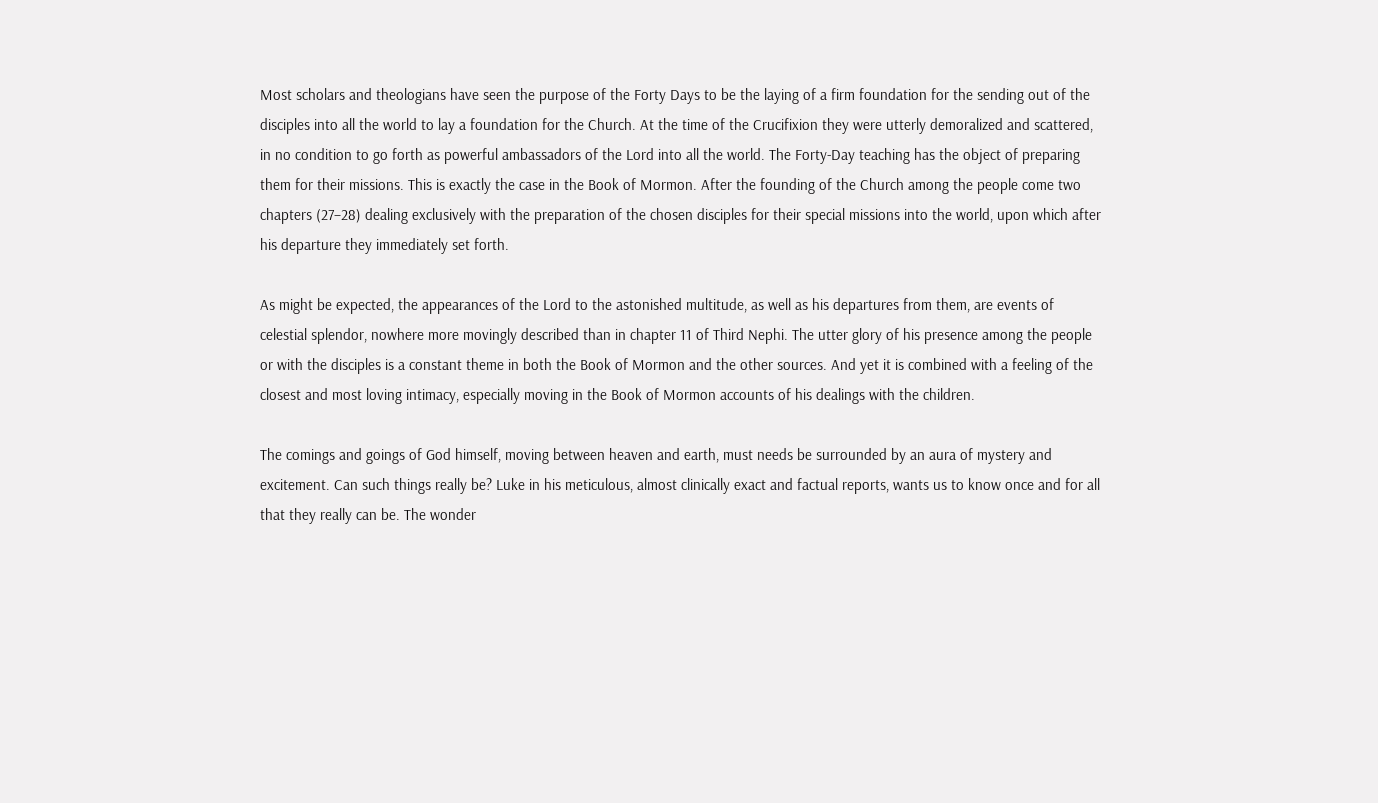Most scholars and theologians have seen the purpose of the Forty Days to be the laying of a firm foundation for the sending out of the disciples into all the world to lay a foundation for the Church. At the time of the Crucifixion they were utterly demoralized and scattered, in no condition to go forth as powerful ambassadors of the Lord into all the world. The Forty-Day teaching has the object of preparing them for their missions. This is exactly the case in the Book of Mormon. After the founding of the Church among the people come two chapters (27–28) dealing exclusively with the preparation of the chosen disciples for their special missions into the world, upon which after his departure they immediately set forth.

As might be expected, the appearances of the Lord to the astonished multitude, as well as his departures from them, are events of celestial splendor, nowhere more movingly described than in chapter 11 of Third Nephi. The utter glory of his presence among the people or with the disciples is a constant theme in both the Book of Mormon and the other sources. And yet it is combined with a feeling of the closest and most loving intimacy, especially moving in the Book of Mormon accounts of his dealings with the children.

The comings and goings of God himself, moving between heaven and earth, must needs be surrounded by an aura of mystery and excitement. Can such things really be? Luke in his meticulous, almost clinically exact and factual reports, wants us to know once and for all that they really can be. The wonder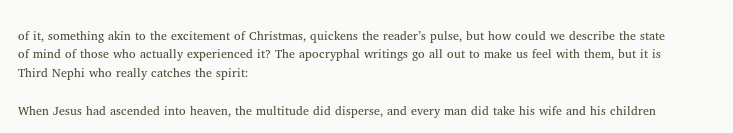of it, something akin to the excitement of Christmas, quickens the reader’s pulse, but how could we describe the state of mind of those who actually experienced it? The apocryphal writings go all out to make us feel with them, but it is Third Nephi who really catches the spirit:

When Jesus had ascended into heaven, the multitude did disperse, and every man did take his wife and his children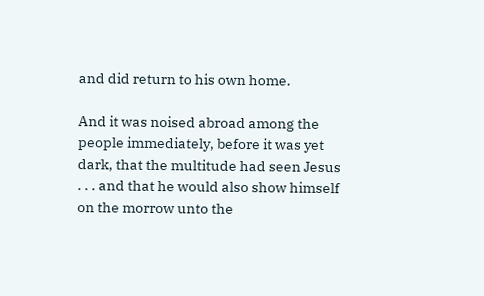and did return to his own home.

And it was noised abroad among the people immediately, before it was yet dark, that the multitude had seen Jesus . . . and that he would also show himself on the morrow unto the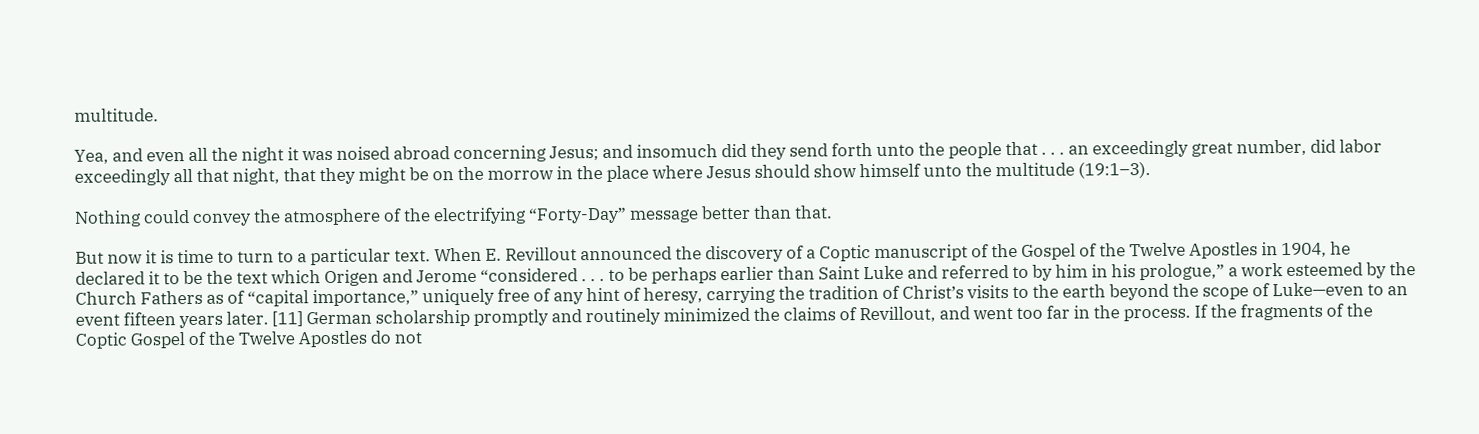multitude.

Yea, and even all the night it was noised abroad concerning Jesus; and insomuch did they send forth unto the people that . . . an exceedingly great number, did labor exceedingly all that night, that they might be on the morrow in the place where Jesus should show himself unto the multitude (19:1–3).

Nothing could convey the atmosphere of the electrifying “Forty-Day” message better than that.

But now it is time to turn to a particular text. When E. Revillout announced the discovery of a Coptic manuscript of the Gospel of the Twelve Apostles in 1904, he declared it to be the text which Origen and Jerome “considered . . . to be perhaps earlier than Saint Luke and referred to by him in his prologue,” a work esteemed by the Church Fathers as of “capital importance,” uniquely free of any hint of heresy, carrying the tradition of Christ’s visits to the earth beyond the scope of Luke—even to an event fifteen years later. [11] German scholarship promptly and routinely minimized the claims of Revillout, and went too far in the process. If the fragments of the Coptic Gospel of the Twelve Apostles do not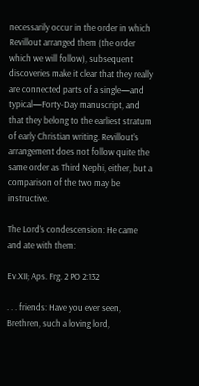necessarily occur in the order in which Revillout arranged them (the order which we will follow), subsequent discoveries make it clear that they really are connected parts of a single—and typical—Forty-Day manuscript, and that they belong to the earliest stratum of early Christian writing. Revillout’s arrangement does not follow quite the same order as Third Nephi, either, but a comparison of the two may be instructive.

The Lord’s condescension: He came and ate with them:

Ev.XII; Aps. Frg. 2 PO 2:132

. . . friends: Have you ever seen, Brethren, such a loving lord,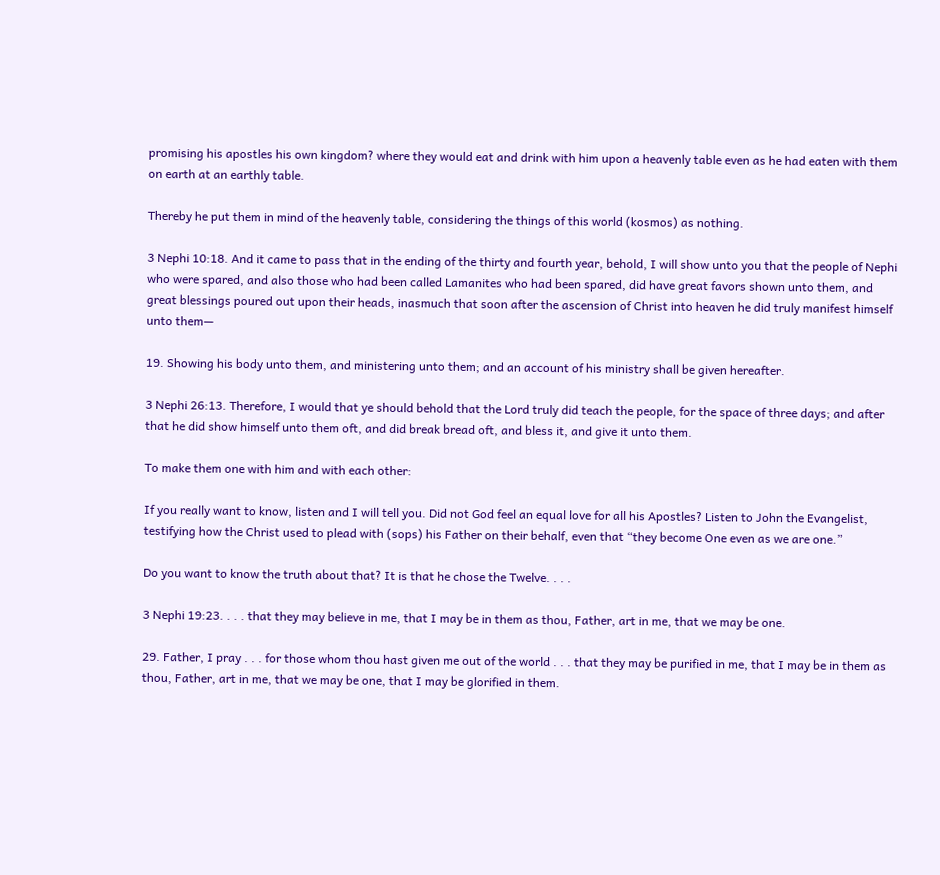promising his apostles his own kingdom? where they would eat and drink with him upon a heavenly table even as he had eaten with them on earth at an earthly table.

Thereby he put them in mind of the heavenly table, considering the things of this world (kosmos) as nothing.

3 Nephi 10:18. And it came to pass that in the ending of the thirty and fourth year, behold, I will show unto you that the people of Nephi who were spared, and also those who had been called Lamanites who had been spared, did have great favors shown unto them, and great blessings poured out upon their heads, inasmuch that soon after the ascension of Christ into heaven he did truly manifest himself unto them—

19. Showing his body unto them, and ministering unto them; and an account of his ministry shall be given hereafter.

3 Nephi 26:13. Therefore, I would that ye should behold that the Lord truly did teach the people, for the space of three days; and after that he did show himself unto them oft, and did break bread oft, and bless it, and give it unto them.

To make them one with him and with each other:

If you really want to know, listen and I will tell you. Did not God feel an equal love for all his Apostles? Listen to John the Evangelist, testifying how the Christ used to plead with (sops) his Father on their behalf, even that “they become One even as we are one.”

Do you want to know the truth about that? It is that he chose the Twelve. . . .

3 Nephi 19:23. . . . that they may believe in me, that I may be in them as thou, Father, art in me, that we may be one.

29. Father, I pray . . . for those whom thou hast given me out of the world . . . that they may be purified in me, that I may be in them as thou, Father, art in me, that we may be one, that I may be glorified in them.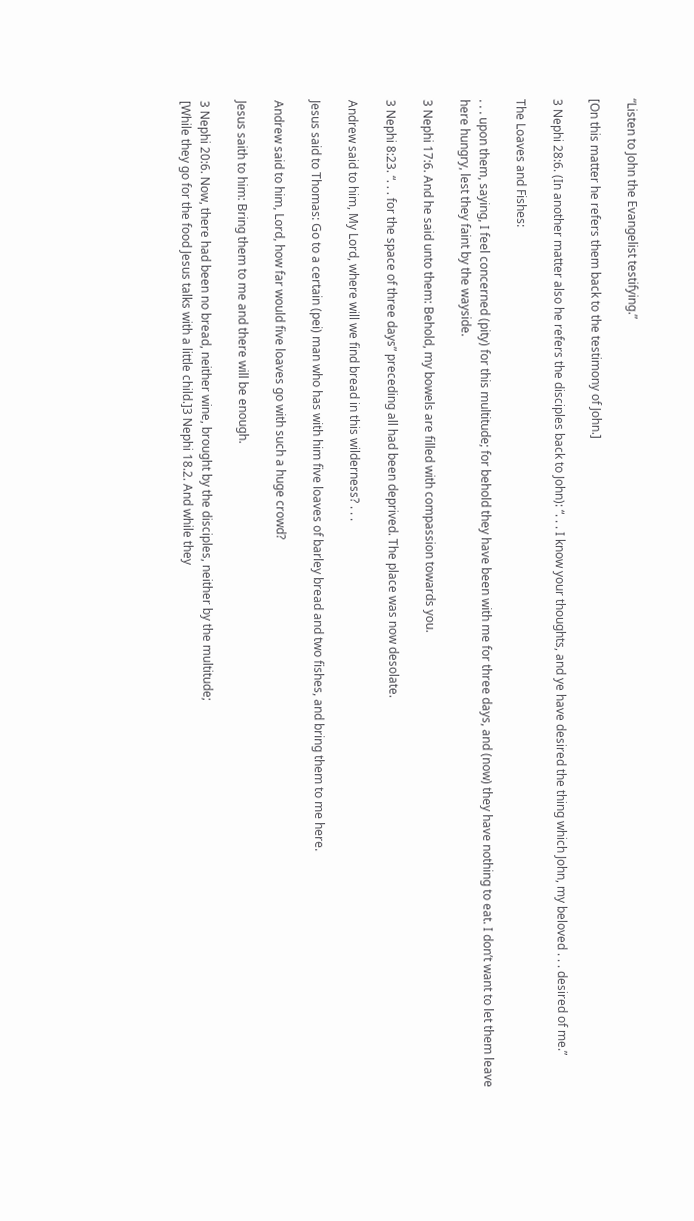“Listen to John the Evangelist testifying.”

[On this matter he refers them back to the testimony of John.]

3 Nephi 28:6. (In another matter also he refers the disciples back to John): “. . . I know your thoughts, and ye have desired the thing which John, my beloved . . . desired of me.”

The Loaves and Fishes:

. . . upon them, saying, I feel concerned (pity) for this multitude; for behold they have been with me for three days, and (now) they have nothing to eat. I don’t want to let them leave here hungry, lest they faint by the wayside.

3 Nephi 17:6. And he said unto them: Behold, my bowels are filled with compassion towards you.

3 Nephi 8:23. “. . . for the space of three days” preceding all had been deprived. The place was now desolate.

Andrew said to him, My Lord, where will we find bread in this wilderness? . . .

Jesus said to Thomas: Go to a certain (pei) man who has with him five loaves of barley bread and two fishes, and bring them to me here.

Andrew said to him, Lord, how far would five loaves go with such a huge crowd?

Jesus saith to him: Bring them to me and there will be enough.

3 Nephi 20:6. Now, there had been no bread, neither wine, brought by the disciples, neither by the multitude;
[While they go for the food Jesus talks with a little child.]3 Nephi 18.2. And while they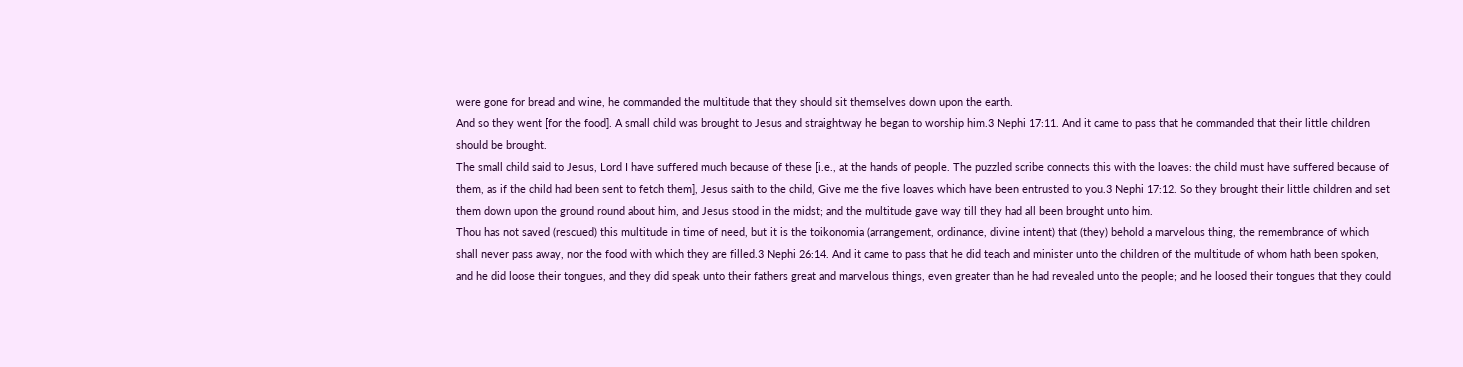were gone for bread and wine, he commanded the multitude that they should sit themselves down upon the earth.
And so they went [for the food]. A small child was brought to Jesus and straightway he began to worship him.3 Nephi 17:11. And it came to pass that he commanded that their little children should be brought.
The small child said to Jesus, Lord I have suffered much because of these [i.e., at the hands of people. The puzzled scribe connects this with the loaves: the child must have suffered because of them, as if the child had been sent to fetch them], Jesus saith to the child, Give me the five loaves which have been entrusted to you.3 Nephi 17:12. So they brought their little children and set them down upon the ground round about him, and Jesus stood in the midst; and the multitude gave way till they had all been brought unto him.
Thou has not saved (rescued) this multitude in time of need, but it is the toikonomia (arrangement, ordinance, divine intent) that (they) behold a marvelous thing, the remembrance of which shall never pass away, nor the food with which they are filled.3 Nephi 26:14. And it came to pass that he did teach and minister unto the children of the multitude of whom hath been spoken, and he did loose their tongues, and they did speak unto their fathers great and marvelous things, even greater than he had revealed unto the people; and he loosed their tongues that they could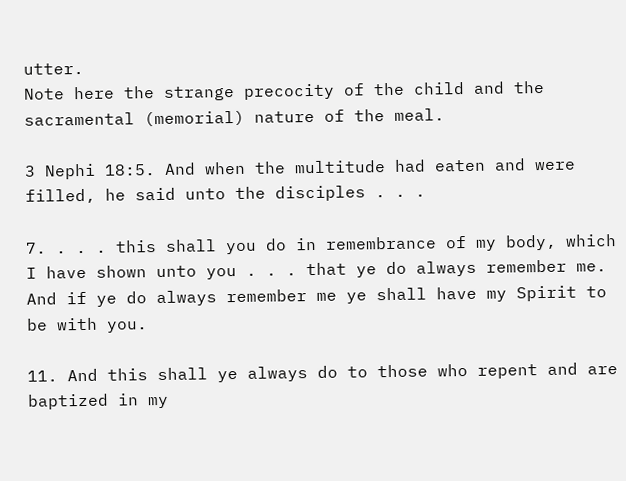utter.
Note here the strange precocity of the child and the sacramental (memorial) nature of the meal.

3 Nephi 18:5. And when the multitude had eaten and were filled, he said unto the disciples . . .

7. . . . this shall you do in remembrance of my body, which I have shown unto you . . . that ye do always remember me. And if ye do always remember me ye shall have my Spirit to be with you.

11. And this shall ye always do to those who repent and are baptized in my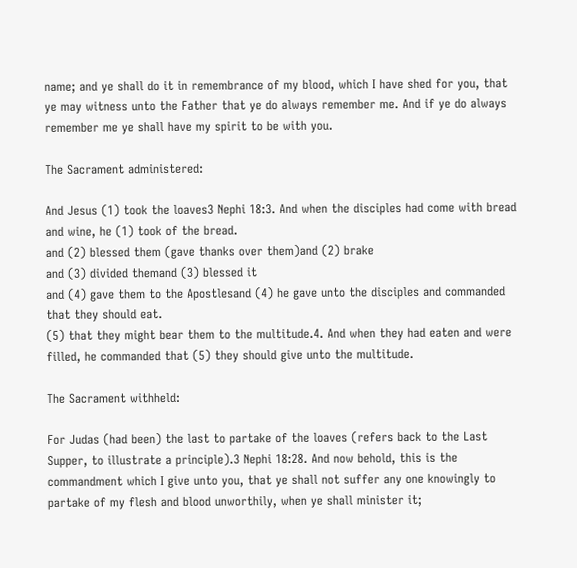name; and ye shall do it in remembrance of my blood, which I have shed for you, that ye may witness unto the Father that ye do always remember me. And if ye do always remember me ye shall have my spirit to be with you.

The Sacrament administered:

And Jesus (1) took the loaves3 Nephi 18:3. And when the disciples had come with bread and wine, he (1) took of the bread.
and (2) blessed them (gave thanks over them)and (2) brake
and (3) divided themand (3) blessed it
and (4) gave them to the Apostlesand (4) he gave unto the disciples and commanded that they should eat.
(5) that they might bear them to the multitude.4. And when they had eaten and were filled, he commanded that (5) they should give unto the multitude.

The Sacrament withheld:

For Judas (had been) the last to partake of the loaves (refers back to the Last Supper, to illustrate a principle).3 Nephi 18:28. And now behold, this is the commandment which I give unto you, that ye shall not suffer any one knowingly to partake of my flesh and blood unworthily, when ye shall minister it;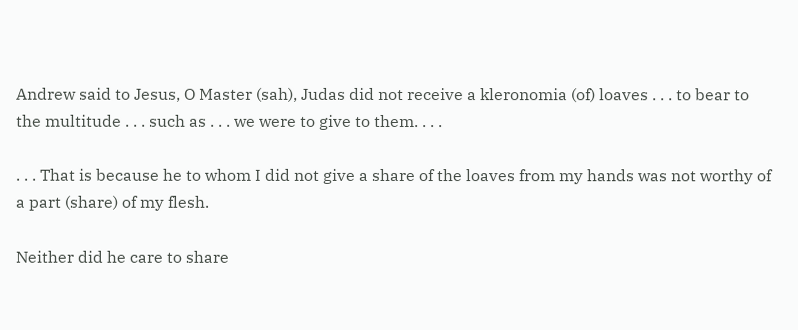Andrew said to Jesus, O Master (sah), Judas did not receive a kleronomia (of) loaves . . . to bear to the multitude . . . such as . . . we were to give to them. . . .

. . . That is because he to whom I did not give a share of the loaves from my hands was not worthy of a part (share) of my flesh.

Neither did he care to share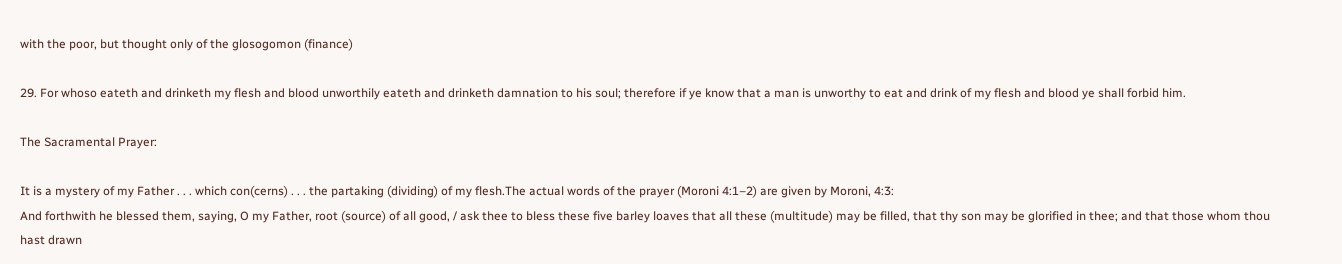with the poor, but thought only of the glosogomon (finance)

29. For whoso eateth and drinketh my flesh and blood unworthily eateth and drinketh damnation to his soul; therefore if ye know that a man is unworthy to eat and drink of my flesh and blood ye shall forbid him.

The Sacramental Prayer:

It is a mystery of my Father . . . which con(cerns) . . . the partaking (dividing) of my flesh.The actual words of the prayer (Moroni 4:1–2) are given by Moroni, 4:3:
And forthwith he blessed them, saying, O my Father, root (source) of all good, / ask thee to bless these five barley loaves that all these (multitude) may be filled, that thy son may be glorified in thee; and that those whom thou hast drawn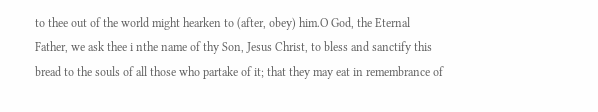to thee out of the world might hearken to (after, obey) him.O God, the Eternal Father, we ask thee i nthe name of thy Son, Jesus Christ, to bless and sanctify this bread to the souls of all those who partake of it; that they may eat in remembrance of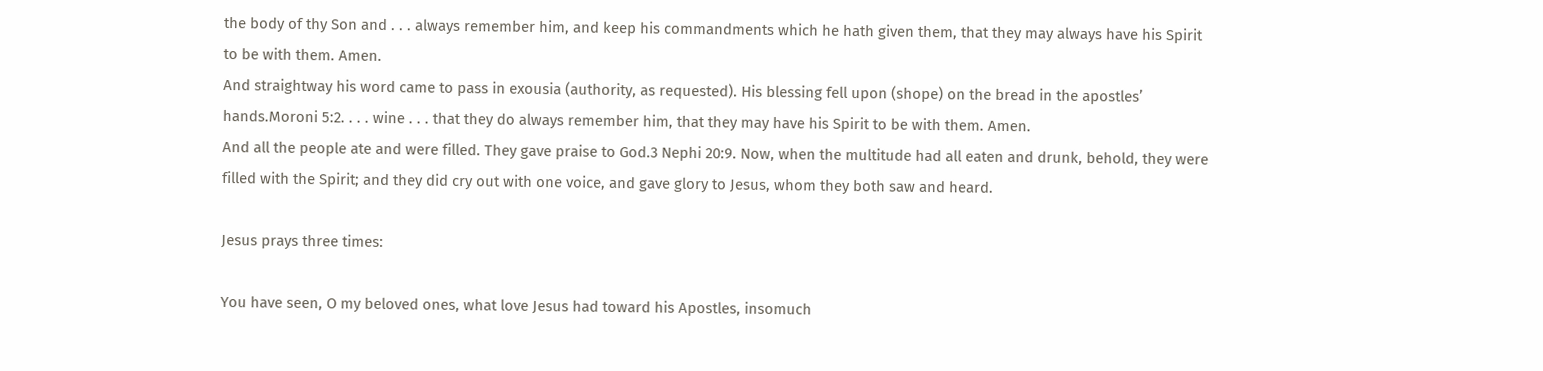the body of thy Son and . . . always remember him, and keep his commandments which he hath given them, that they may always have his Spirit to be with them. Amen.
And straightway his word came to pass in exousia (authority, as requested). His blessing fell upon (shope) on the bread in the apostles’ hands.Moroni 5:2. . . . wine . . . that they do always remember him, that they may have his Spirit to be with them. Amen.
And all the people ate and were filled. They gave praise to God.3 Nephi 20:9. Now, when the multitude had all eaten and drunk, behold, they were filled with the Spirit; and they did cry out with one voice, and gave glory to Jesus, whom they both saw and heard.

Jesus prays three times:

You have seen, O my beloved ones, what love Jesus had toward his Apostles, insomuch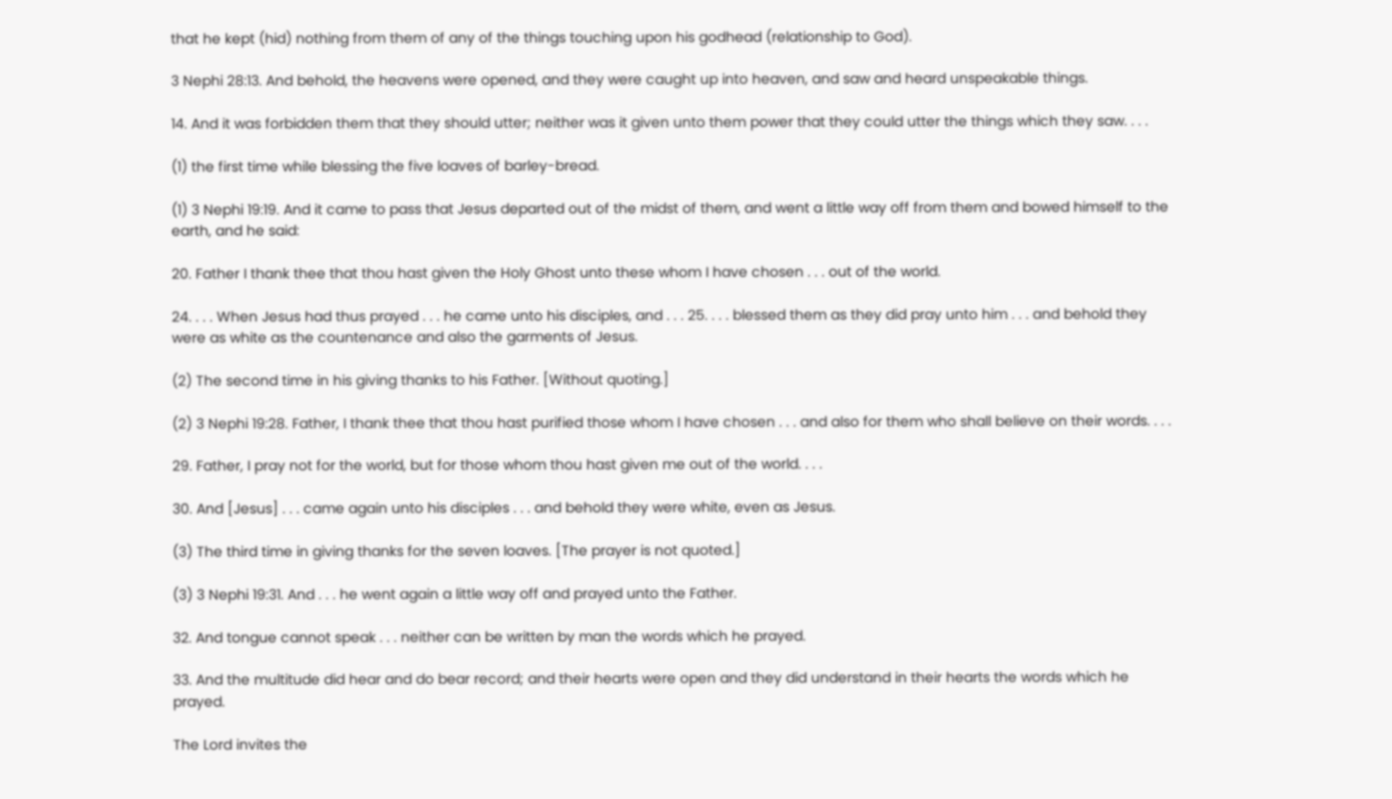that he kept (hid) nothing from them of any of the things touching upon his godhead (relationship to God).

3 Nephi 28:13. And behold, the heavens were opened, and they were caught up into heaven, and saw and heard unspeakable things.

14. And it was forbidden them that they should utter; neither was it given unto them power that they could utter the things which they saw. . . .

(1) the first time while blessing the five loaves of barley-bread.

(1) 3 Nephi 19:19. And it came to pass that Jesus departed out of the midst of them, and went a little way off from them and bowed himself to the earth, and he said:

20. Father I thank thee that thou hast given the Holy Ghost unto these whom I have chosen . . . out of the world.

24. . . . When Jesus had thus prayed . . . he came unto his disciples, and . . . 25. . . . blessed them as they did pray unto him . . . and behold they were as white as the countenance and also the garments of Jesus.

(2) The second time in his giving thanks to his Father. [Without quoting.]

(2) 3 Nephi 19:28. Father, I thank thee that thou hast purified those whom I have chosen . . . and also for them who shall believe on their words. . . .

29. Father, I pray not for the world, but for those whom thou hast given me out of the world. . . .

30. And [Jesus] . . . came again unto his disciples . . . and behold they were white, even as Jesus.

(3) The third time in giving thanks for the seven loaves. [The prayer is not quoted.]

(3) 3 Nephi 19:31. And . . . he went again a little way off and prayed unto the Father.

32. And tongue cannot speak . . . neither can be written by man the words which he prayed.

33. And the multitude did hear and do bear record; and their hearts were open and they did understand in their hearts the words which he prayed.

The Lord invites the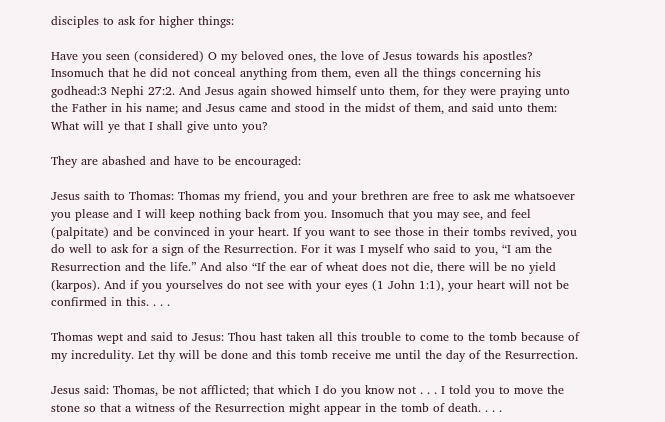disciples to ask for higher things:

Have you seen (considered) O my beloved ones, the love of Jesus towards his apostles? Insomuch that he did not conceal anything from them, even all the things concerning his godhead:3 Nephi 27:2. And Jesus again showed himself unto them, for they were praying unto the Father in his name; and Jesus came and stood in the midst of them, and said unto them: What will ye that I shall give unto you?

They are abashed and have to be encouraged:

Jesus saith to Thomas: Thomas my friend, you and your brethren are free to ask me whatsoever you please and I will keep nothing back from you. Insomuch that you may see, and feel (palpitate) and be convinced in your heart. If you want to see those in their tombs revived, you do well to ask for a sign of the Resurrection. For it was I myself who said to you, “I am the Resurrection and the life.” And also “If the ear of wheat does not die, there will be no yield (karpos). And if you yourselves do not see with your eyes (1 John 1:1), your heart will not be confirmed in this. . . .

Thomas wept and said to Jesus: Thou hast taken all this trouble to come to the tomb because of my incredulity. Let thy will be done and this tomb receive me until the day of the Resurrection.

Jesus said: Thomas, be not afflicted; that which I do you know not . . . I told you to move the stone so that a witness of the Resurrection might appear in the tomb of death. . . .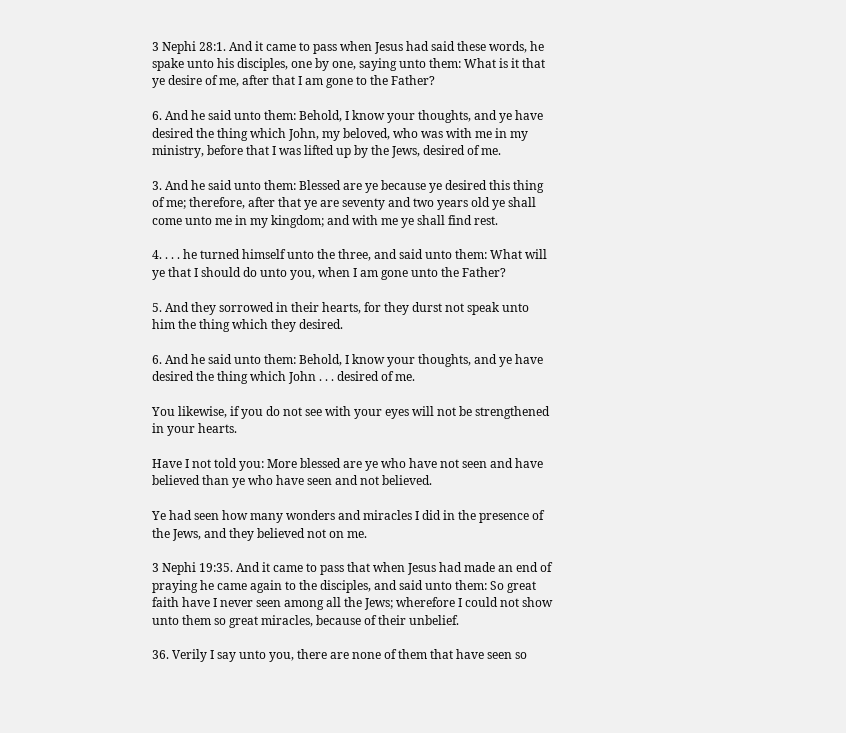3 Nephi 28:1. And it came to pass when Jesus had said these words, he spake unto his disciples, one by one, saying unto them: What is it that ye desire of me, after that I am gone to the Father?

6. And he said unto them: Behold, I know your thoughts, and ye have desired the thing which John, my beloved, who was with me in my ministry, before that I was lifted up by the Jews, desired of me.

3. And he said unto them: Blessed are ye because ye desired this thing of me; therefore, after that ye are seventy and two years old ye shall come unto me in my kingdom; and with me ye shall find rest.

4. . . . he turned himself unto the three, and said unto them: What will ye that I should do unto you, when I am gone unto the Father?

5. And they sorrowed in their hearts, for they durst not speak unto him the thing which they desired.

6. And he said unto them: Behold, I know your thoughts, and ye have desired the thing which John . . . desired of me.

You likewise, if you do not see with your eyes will not be strengthened in your hearts.

Have I not told you: More blessed are ye who have not seen and have believed than ye who have seen and not believed.

Ye had seen how many wonders and miracles I did in the presence of the Jews, and they believed not on me.

3 Nephi 19:35. And it came to pass that when Jesus had made an end of praying he came again to the disciples, and said unto them: So great faith have I never seen among all the Jews; wherefore I could not show unto them so great miracles, because of their unbelief.

36. Verily I say unto you, there are none of them that have seen so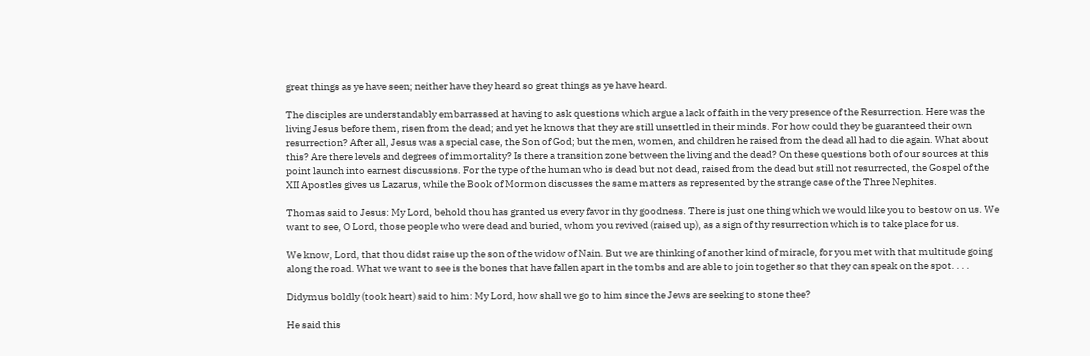great things as ye have seen; neither have they heard so great things as ye have heard.

The disciples are understandably embarrassed at having to ask questions which argue a lack of faith in the very presence of the Resurrection. Here was the living Jesus before them, risen from the dead; and yet he knows that they are still unsettled in their minds. For how could they be guaranteed their own resurrection? After all, Jesus was a special case, the Son of God; but the men, women, and children he raised from the dead all had to die again. What about this? Are there levels and degrees of immortality? Is there a transition zone between the living and the dead? On these questions both of our sources at this point launch into earnest discussions. For the type of the human who is dead but not dead, raised from the dead but still not resurrected, the Gospel of the XII Apostles gives us Lazarus, while the Book of Mormon discusses the same matters as represented by the strange case of the Three Nephites.

Thomas said to Jesus: My Lord, behold thou has granted us every favor in thy goodness. There is just one thing which we would like you to bestow on us. We want to see, O Lord, those people who were dead and buried, whom you revived (raised up), as a sign of thy resurrection which is to take place for us.

We know, Lord, that thou didst raise up the son of the widow of Nain. But we are thinking of another kind of miracle, for you met with that multitude going along the road. What we want to see is the bones that have fallen apart in the tombs and are able to join together so that they can speak on the spot. . . .

Didymus boldly (took heart) said to him: My Lord, how shall we go to him since the Jews are seeking to stone thee?

He said this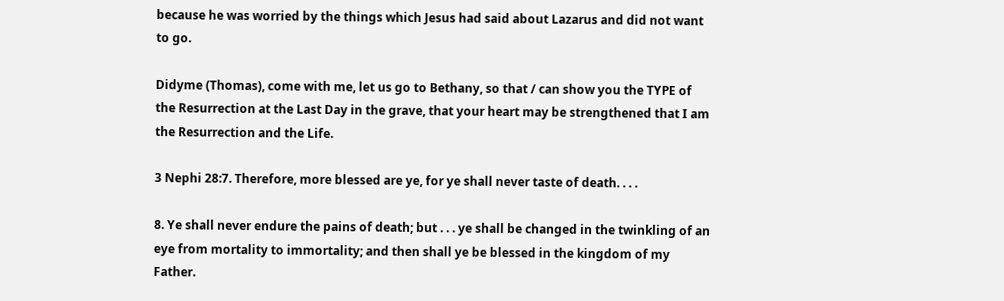because he was worried by the things which Jesus had said about Lazarus and did not want to go.

Didyme (Thomas), come with me, let us go to Bethany, so that / can show you the TYPE of the Resurrection at the Last Day in the grave, that your heart may be strengthened that I am the Resurrection and the Life.

3 Nephi 28:7. Therefore, more blessed are ye, for ye shall never taste of death. . . .

8. Ye shall never endure the pains of death; but . . . ye shall be changed in the twinkling of an eye from mortality to immortality; and then shall ye be blessed in the kingdom of my Father.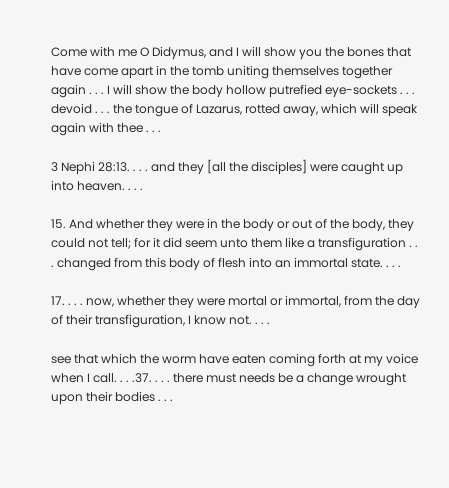Come with me O Didymus, and I will show you the bones that have come apart in the tomb uniting themselves together again . . . I will show the body hollow putrefied eye-sockets . . . devoid . . . the tongue of Lazarus, rotted away, which will speak again with thee . . .

3 Nephi 28:13. . . . and they [all the disciples] were caught up into heaven. . . .

15. And whether they were in the body or out of the body, they could not tell; for it did seem unto them like a transfiguration . . . changed from this body of flesh into an immortal state. . . .

17. . . . now, whether they were mortal or immortal, from the day of their transfiguration, I know not. . . .

see that which the worm have eaten coming forth at my voice when I call. . . .37. . . . there must needs be a change wrought upon their bodies . . .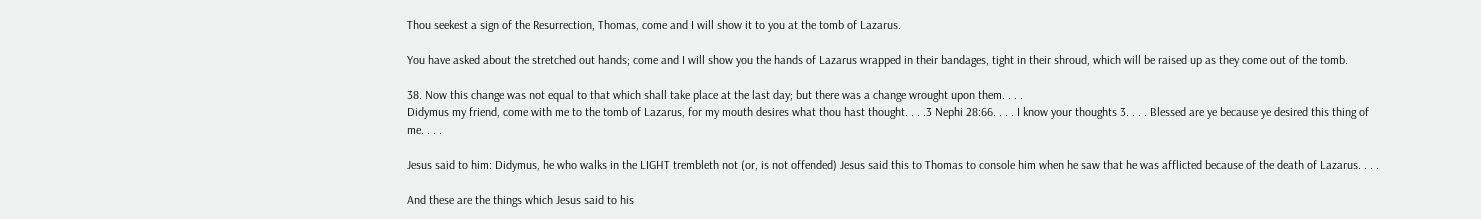Thou seekest a sign of the Resurrection, Thomas, come and I will show it to you at the tomb of Lazarus.

You have asked about the stretched out hands; come and I will show you the hands of Lazarus wrapped in their bandages, tight in their shroud, which will be raised up as they come out of the tomb.

38. Now this change was not equal to that which shall take place at the last day; but there was a change wrought upon them. . . .
Didymus my friend, come with me to the tomb of Lazarus, for my mouth desires what thou hast thought. . . .3 Nephi 28:66. . . . I know your thoughts 3. . . . Blessed are ye because ye desired this thing of me. . . .

Jesus said to him: Didymus, he who walks in the LIGHT trembleth not (or, is not offended) Jesus said this to Thomas to console him when he saw that he was afflicted because of the death of Lazarus. . . .

And these are the things which Jesus said to his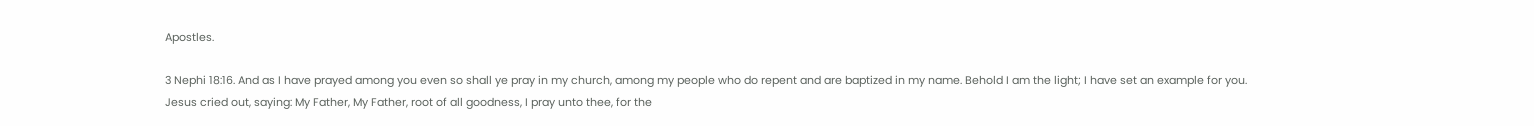Apostles.

3 Nephi 18:16. And as I have prayed among you even so shall ye pray in my church, among my people who do repent and are baptized in my name. Behold I am the light; I have set an example for you.
Jesus cried out, saying: My Father, My Father, root of all goodness, I pray unto thee, for the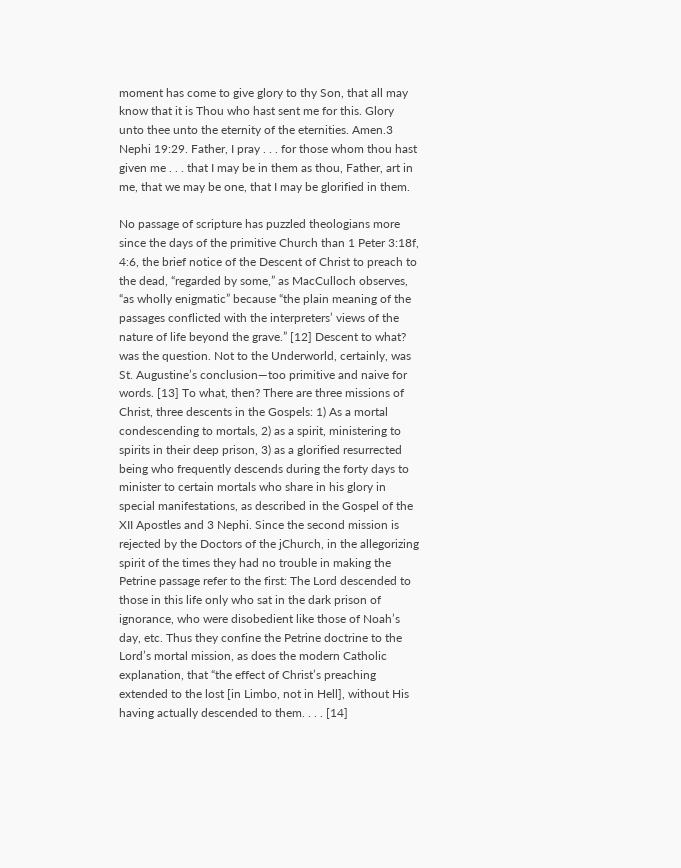moment has come to give glory to thy Son, that all may know that it is Thou who hast sent me for this. Glory unto thee unto the eternity of the eternities. Amen.3 Nephi 19:29. Father, I pray . . . for those whom thou hast given me . . . that I may be in them as thou, Father, art in me, that we may be one, that I may be glorified in them.

No passage of scripture has puzzled theologians more since the days of the primitive Church than 1 Peter 3:18f, 4:6, the brief notice of the Descent of Christ to preach to the dead, “regarded by some,” as MacCulloch observes, “as wholly enigmatic” because “the plain meaning of the passages conflicted with the interpreters’ views of the nature of life beyond the grave.” [12] Descent to what? was the question. Not to the Underworld, certainly, was St. Augustine’s conclusion—too primitive and naive for words. [13] To what, then? There are three missions of Christ, three descents in the Gospels: 1) As a mortal condescending to mortals, 2) as a spirit, ministering to spirits in their deep prison, 3) as a glorified resurrected being who frequently descends during the forty days to minister to certain mortals who share in his glory in special manifestations, as described in the Gospel of the XII Apostles and 3 Nephi. Since the second mission is rejected by the Doctors of the jChurch, in the allegorizing spirit of the times they had no trouble in making the Petrine passage refer to the first: The Lord descended to those in this life only who sat in the dark prison of ignorance, who were disobedient like those of Noah’s day, etc. Thus they confine the Petrine doctrine to the Lord’s mortal mission, as does the modern Catholic explanation, that “the effect of Christ’s preaching extended to the lost [in Limbo, not in Hell], without His having actually descended to them. . . . [14]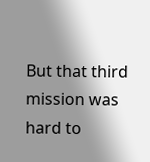But that third mission was hard to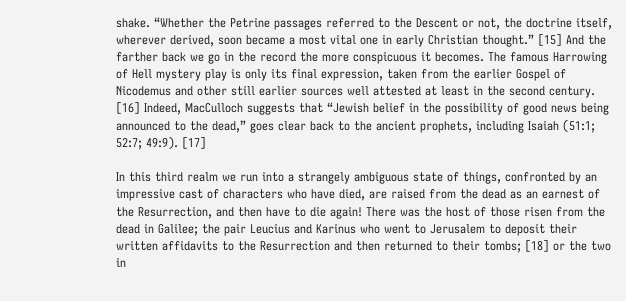shake. “Whether the Petrine passages referred to the Descent or not, the doctrine itself, wherever derived, soon became a most vital one in early Christian thought.” [15] And the farther back we go in the record the more conspicuous it becomes. The famous Harrowing of Hell mystery play is only its final expression, taken from the earlier Gospel of Nicodemus and other still earlier sources well attested at least in the second century. [16] Indeed, MacCulloch suggests that “Jewish belief in the possibility of good news being announced to the dead,” goes clear back to the ancient prophets, including Isaiah (51:1; 52:7; 49:9). [17]

In this third realm we run into a strangely ambiguous state of things, confronted by an impressive cast of characters who have died, are raised from the dead as an earnest of the Resurrection, and then have to die again! There was the host of those risen from the dead in Galilee; the pair Leucius and Karinus who went to Jerusalem to deposit their written affidavits to the Resurrection and then returned to their tombs; [18] or the two in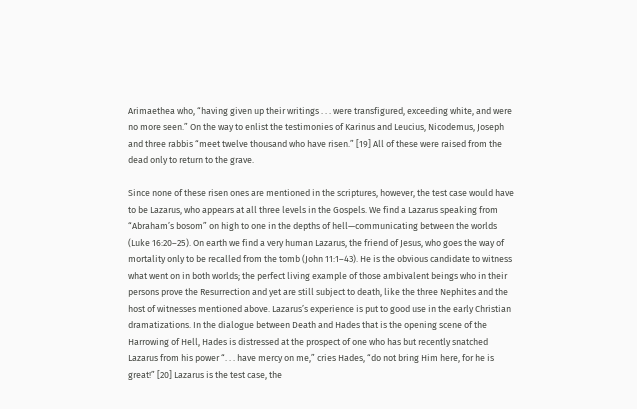Arimaethea who, “having given up their writings . . . were transfigured, exceeding white, and were no more seen.” On the way to enlist the testimonies of Karinus and Leucius, Nicodemus, Joseph and three rabbis “meet twelve thousand who have risen.” [19] All of these were raised from the dead only to return to the grave.

Since none of these risen ones are mentioned in the scriptures, however, the test case would have to be Lazarus, who appears at all three levels in the Gospels. We find a Lazarus speaking from “Abraham’s bosom” on high to one in the depths of hell—communicating between the worlds (Luke 16:20–25). On earth we find a very human Lazarus, the friend of Jesus, who goes the way of mortality only to be recalled from the tomb (John 11:1–43). He is the obvious candidate to witness what went on in both worlds; the perfect living example of those ambivalent beings who in their persons prove the Resurrection and yet are still subject to death, like the three Nephites and the host of witnesses mentioned above. Lazarus’s experience is put to good use in the early Christian dramatizations. In the dialogue between Death and Hades that is the opening scene of the Harrowing of Hell, Hades is distressed at the prospect of one who has but recently snatched Lazarus from his power “. . . have mercy on me,” cries Hades, “do not bring Him here, for he is great!” [20] Lazarus is the test case, the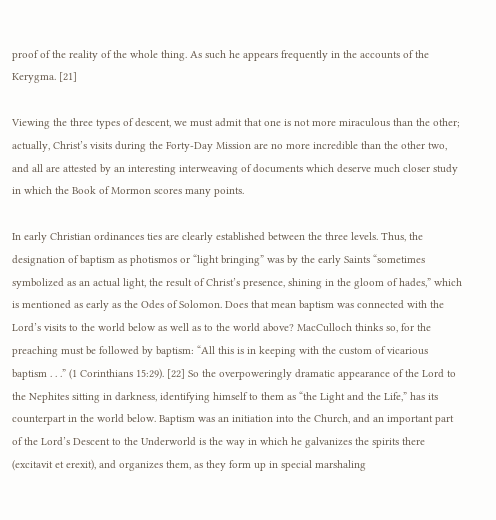proof of the reality of the whole thing. As such he appears frequently in the accounts of the Kerygma. [21]

Viewing the three types of descent, we must admit that one is not more miraculous than the other; actually, Christ’s visits during the Forty-Day Mission are no more incredible than the other two, and all are attested by an interesting interweaving of documents which deserve much closer study in which the Book of Mormon scores many points.

In early Christian ordinances ties are clearly established between the three levels. Thus, the designation of baptism as photismos or “light bringing” was by the early Saints “sometimes symbolized as an actual light, the result of Christ’s presence, shining in the gloom of hades,” which is mentioned as early as the Odes of Solomon. Does that mean baptism was connected with the Lord’s visits to the world below as well as to the world above? MacCulloch thinks so, for the preaching must be followed by baptism: “All this is in keeping with the custom of vicarious baptism . . .” (1 Corinthians 15:29). [22] So the overpoweringly dramatic appearance of the Lord to the Nephites sitting in darkness, identifying himself to them as “the Light and the Life,” has its counterpart in the world below. Baptism was an initiation into the Church, and an important part of the Lord’s Descent to the Underworld is the way in which he galvanizes the spirits there (excitavit et erexit), and organizes them, as they form up in special marshaling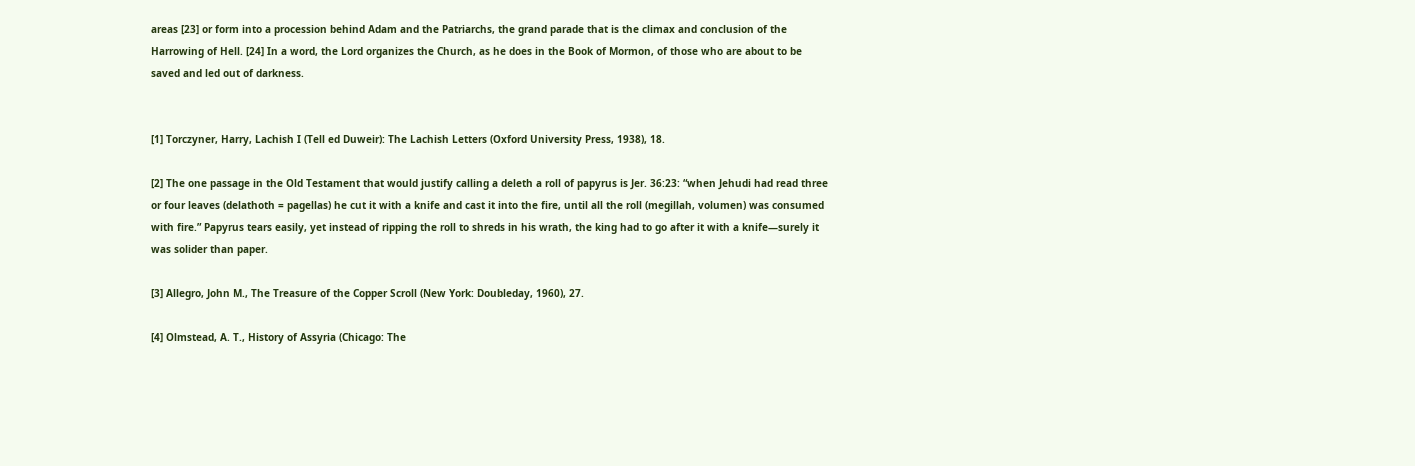areas [23] or form into a procession behind Adam and the Patriarchs, the grand parade that is the climax and conclusion of the Harrowing of Hell. [24] In a word, the Lord organizes the Church, as he does in the Book of Mormon, of those who are about to be saved and led out of darkness.


[1] Torczyner, Harry, Lachish I (Tell ed Duweir): The Lachish Letters (Oxford University Press, 1938), 18.

[2] The one passage in the Old Testament that would justify calling a deleth a roll of papyrus is Jer. 36:23: “when Jehudi had read three or four leaves (delathoth = pagellas) he cut it with a knife and cast it into the fire, until all the roll (megillah, volumen) was consumed with fire.” Papyrus tears easily, yet instead of ripping the roll to shreds in his wrath, the king had to go after it with a knife—surely it was solider than paper.

[3] Allegro, John M., The Treasure of the Copper Scroll (New York: Doubleday, 1960), 27.

[4] Olmstead, A. T., History of Assyria (Chicago: The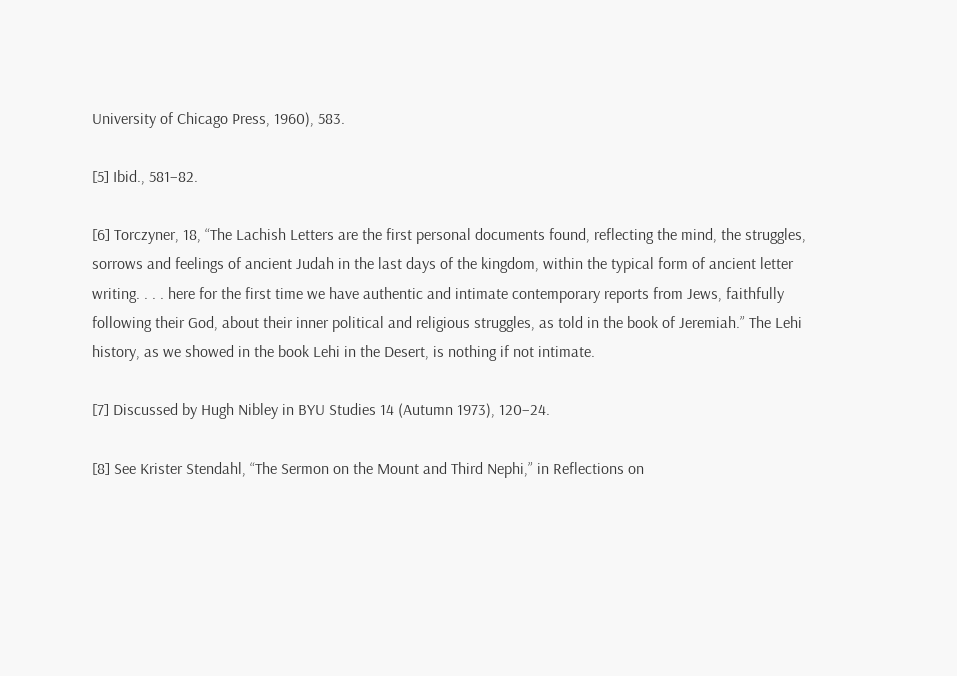University of Chicago Press, 1960), 583.

[5] Ibid., 581–82.

[6] Torczyner, 18, “The Lachish Letters are the first personal documents found, reflecting the mind, the struggles, sorrows and feelings of ancient Judah in the last days of the kingdom, within the typical form of ancient letter writing. . . . here for the first time we have authentic and intimate contemporary reports from Jews, faithfully following their God, about their inner political and religious struggles, as told in the book of Jeremiah.” The Lehi history, as we showed in the book Lehi in the Desert, is nothing if not intimate.

[7] Discussed by Hugh Nibley in BYU Studies 14 (Autumn 1973), 120–24.

[8] See Krister Stendahl, “The Sermon on the Mount and Third Nephi,” in Reflections on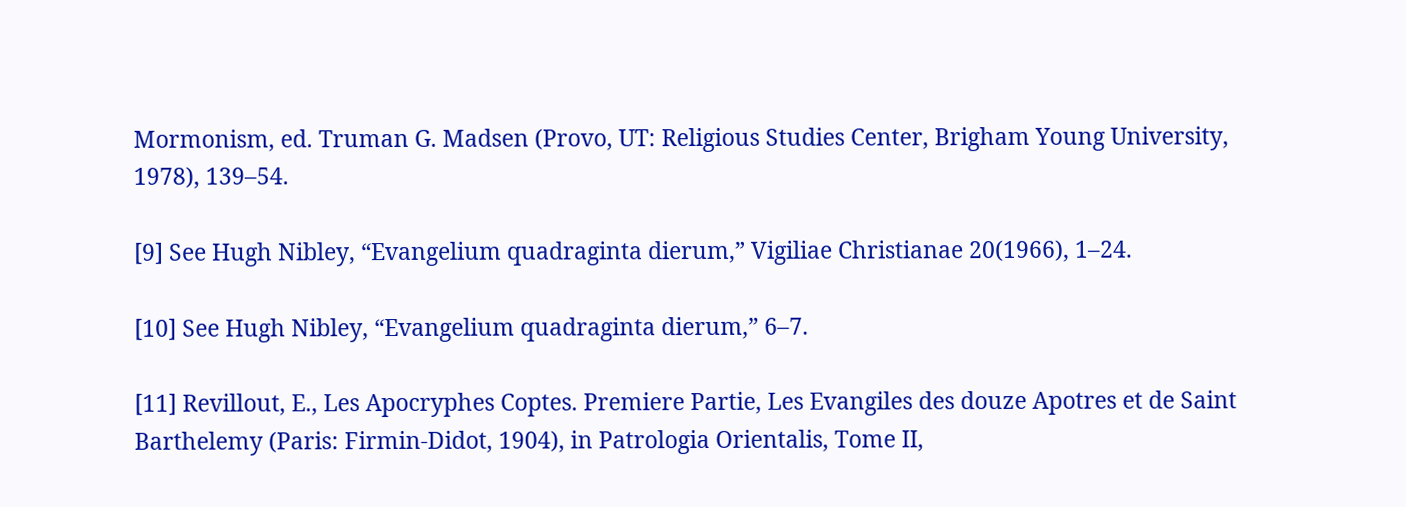Mormonism, ed. Truman G. Madsen (Provo, UT: Religious Studies Center, Brigham Young University, 1978), 139–54.

[9] See Hugh Nibley, “Evangelium quadraginta dierum,” Vigiliae Christianae 20(1966), 1–24.

[10] See Hugh Nibley, “Evangelium quadraginta dierum,” 6–7.

[11] Revillout, E., Les Apocryphes Coptes. Premiere Partie, Les Evangiles des douze Apotres et de Saint Barthelemy (Paris: Firmin-Didot, 1904), in Patrologia Orientalis, Tome II,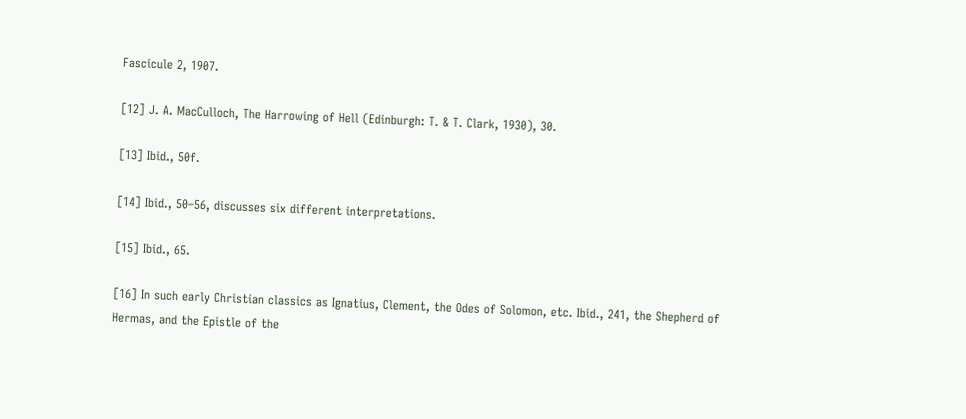Fascicule 2, 1907.

[12] J. A. MacCulloch, The Harrowing of Hell (Edinburgh: T. & T. Clark, 1930), 30.

[13] Ibid., 50f.

[14] Ibid., 50–56, discusses six different interpretations.

[15] Ibid., 65.

[16] In such early Christian classics as Ignatius, Clement, the Odes of Solomon, etc. Ibid., 241, the Shepherd of Hermas, and the Epistle of the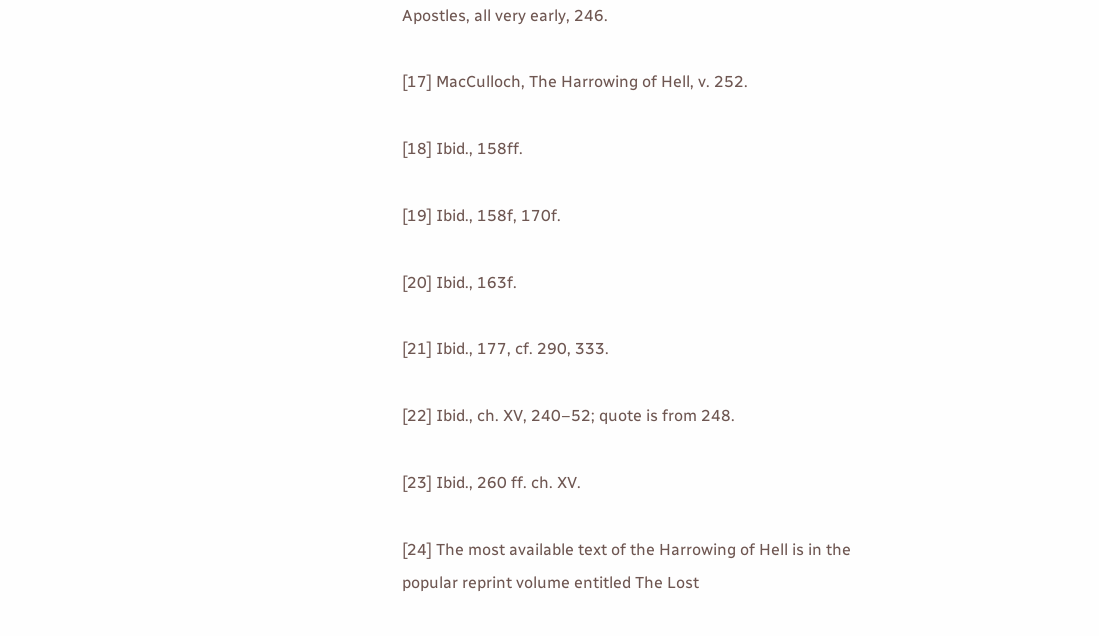Apostles, all very early, 246.

[17] MacCulloch, The Harrowing of Hell, v. 252.

[18] Ibid., 158ff.

[19] Ibid., 158f, 170f.

[20] Ibid., 163f.

[21] Ibid., 177, cf. 290, 333.

[22] Ibid., ch. XV, 240–52; quote is from 248.

[23] Ibid., 260 ff. ch. XV.

[24] The most available text of the Harrowing of Hell is in the popular reprint volume entitled The Lost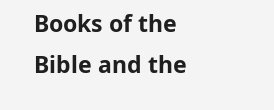Books of the Bible and the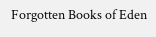Forgotten Books of Eden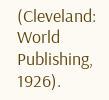(Cleveland: World Publishing, 1926).